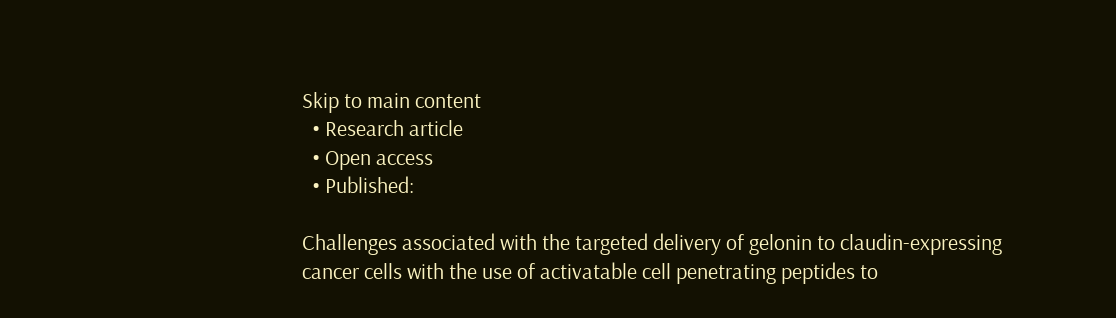Skip to main content
  • Research article
  • Open access
  • Published:

Challenges associated with the targeted delivery of gelonin to claudin-expressing cancer cells with the use of activatable cell penetrating peptides to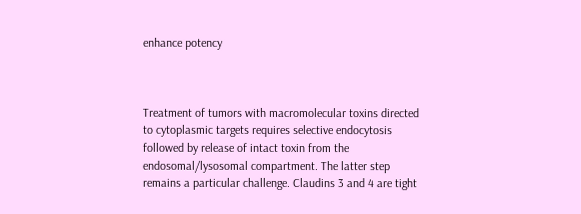enhance potency



Treatment of tumors with macromolecular toxins directed to cytoplasmic targets requires selective endocytosis followed by release of intact toxin from the endosomal/lysosomal compartment. The latter step remains a particular challenge. Claudins 3 and 4 are tight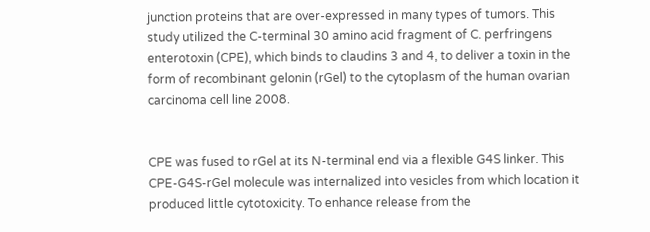junction proteins that are over-expressed in many types of tumors. This study utilized the C-terminal 30 amino acid fragment of C. perfringens enterotoxin (CPE), which binds to claudins 3 and 4, to deliver a toxin in the form of recombinant gelonin (rGel) to the cytoplasm of the human ovarian carcinoma cell line 2008.


CPE was fused to rGel at its N-terminal end via a flexible G4S linker. This CPE-G4S-rGel molecule was internalized into vesicles from which location it produced little cytotoxicity. To enhance release from the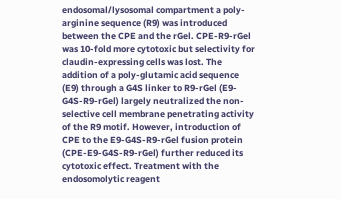endosomal/lysosomal compartment a poly-arginine sequence (R9) was introduced between the CPE and the rGel. CPE-R9-rGel was 10-fold more cytotoxic but selectivity for claudin-expressing cells was lost. The addition of a poly-glutamic acid sequence (E9) through a G4S linker to R9-rGel (E9-G4S-R9-rGel) largely neutralized the non-selective cell membrane penetrating activity of the R9 motif. However, introduction of CPE to the E9-G4S-R9-rGel fusion protein (CPE-E9-G4S-R9-rGel) further reduced its cytotoxic effect. Treatment with the endosomolytic reagent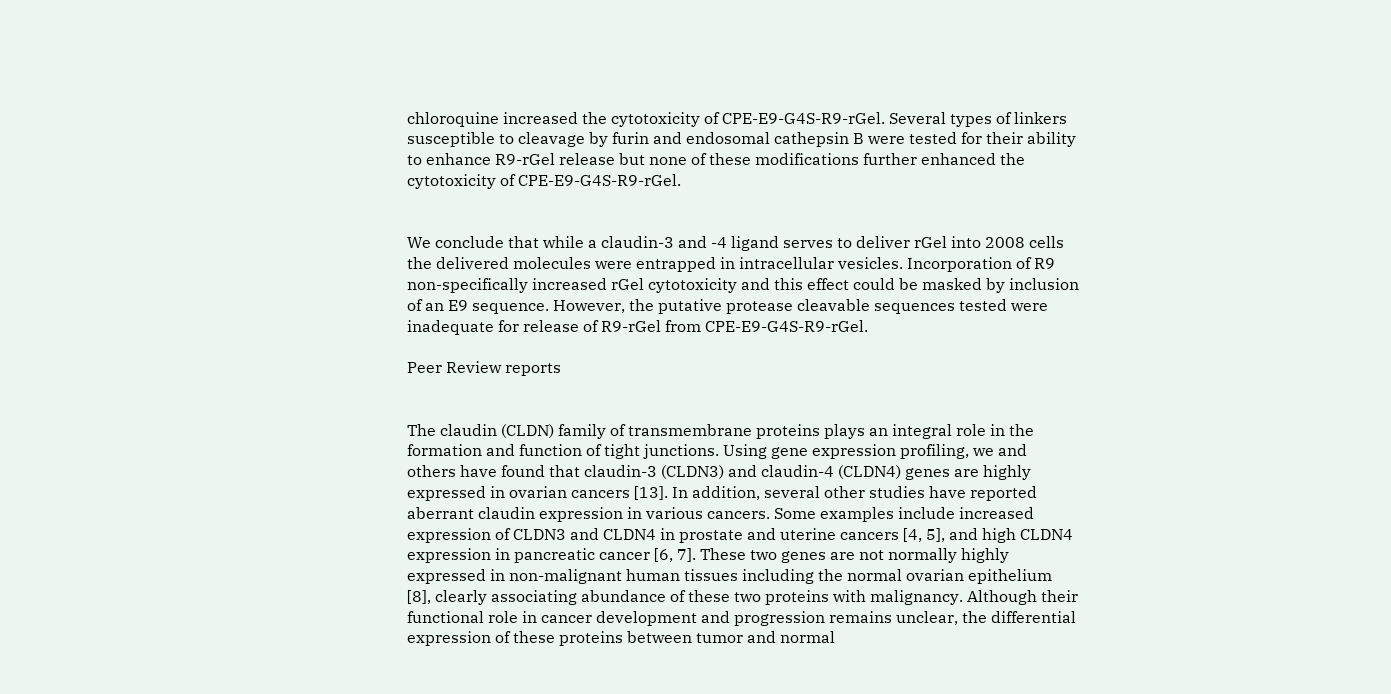chloroquine increased the cytotoxicity of CPE-E9-G4S-R9-rGel. Several types of linkers susceptible to cleavage by furin and endosomal cathepsin B were tested for their ability to enhance R9-rGel release but none of these modifications further enhanced the cytotoxicity of CPE-E9-G4S-R9-rGel.


We conclude that while a claudin-3 and -4 ligand serves to deliver rGel into 2008 cells the delivered molecules were entrapped in intracellular vesicles. Incorporation of R9 non-specifically increased rGel cytotoxicity and this effect could be masked by inclusion of an E9 sequence. However, the putative protease cleavable sequences tested were inadequate for release of R9-rGel from CPE-E9-G4S-R9-rGel.

Peer Review reports


The claudin (CLDN) family of transmembrane proteins plays an integral role in the formation and function of tight junctions. Using gene expression profiling, we and others have found that claudin-3 (CLDN3) and claudin-4 (CLDN4) genes are highly expressed in ovarian cancers [13]. In addition, several other studies have reported aberrant claudin expression in various cancers. Some examples include increased expression of CLDN3 and CLDN4 in prostate and uterine cancers [4, 5], and high CLDN4 expression in pancreatic cancer [6, 7]. These two genes are not normally highly expressed in non-malignant human tissues including the normal ovarian epithelium [8], clearly associating abundance of these two proteins with malignancy. Although their functional role in cancer development and progression remains unclear, the differential expression of these proteins between tumor and normal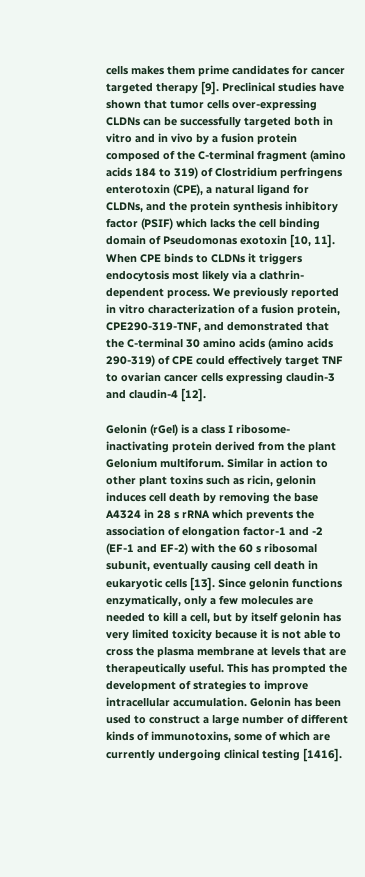cells makes them prime candidates for cancer targeted therapy [9]. Preclinical studies have shown that tumor cells over-expressing CLDNs can be successfully targeted both in vitro and in vivo by a fusion protein composed of the C-terminal fragment (amino acids 184 to 319) of Clostridium perfringens enterotoxin (CPE), a natural ligand for CLDNs, and the protein synthesis inhibitory factor (PSIF) which lacks the cell binding domain of Pseudomonas exotoxin [10, 11]. When CPE binds to CLDNs it triggers endocytosis most likely via a clathrin-dependent process. We previously reported in vitro characterization of a fusion protein, CPE290-319-TNF, and demonstrated that the C-terminal 30 amino acids (amino acids 290-319) of CPE could effectively target TNF to ovarian cancer cells expressing claudin-3 and claudin-4 [12].

Gelonin (rGel) is a class I ribosome-inactivating protein derived from the plant Gelonium multiforum. Similar in action to other plant toxins such as ricin, gelonin induces cell death by removing the base A4324 in 28 s rRNA which prevents the association of elongation factor-1 and -2 (EF-1 and EF-2) with the 60 s ribosomal subunit, eventually causing cell death in eukaryotic cells [13]. Since gelonin functions enzymatically, only a few molecules are needed to kill a cell, but by itself gelonin has very limited toxicity because it is not able to cross the plasma membrane at levels that are therapeutically useful. This has prompted the development of strategies to improve intracellular accumulation. Gelonin has been used to construct a large number of different kinds of immunotoxins, some of which are currently undergoing clinical testing [1416].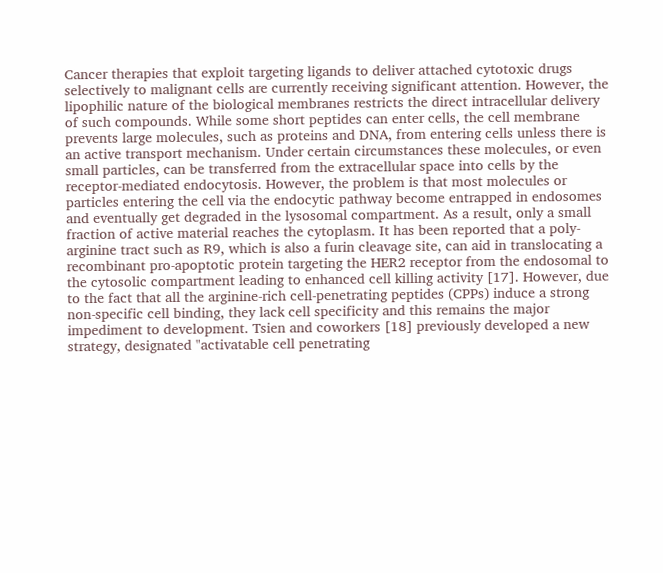Cancer therapies that exploit targeting ligands to deliver attached cytotoxic drugs selectively to malignant cells are currently receiving significant attention. However, the lipophilic nature of the biological membranes restricts the direct intracellular delivery of such compounds. While some short peptides can enter cells, the cell membrane prevents large molecules, such as proteins and DNA, from entering cells unless there is an active transport mechanism. Under certain circumstances these molecules, or even small particles, can be transferred from the extracellular space into cells by the receptor-mediated endocytosis. However, the problem is that most molecules or particles entering the cell via the endocytic pathway become entrapped in endosomes and eventually get degraded in the lysosomal compartment. As a result, only a small fraction of active material reaches the cytoplasm. It has been reported that a poly-arginine tract such as R9, which is also a furin cleavage site, can aid in translocating a recombinant pro-apoptotic protein targeting the HER2 receptor from the endosomal to the cytosolic compartment leading to enhanced cell killing activity [17]. However, due to the fact that all the arginine-rich cell-penetrating peptides (CPPs) induce a strong non-specific cell binding, they lack cell specificity and this remains the major impediment to development. Tsien and coworkers [18] previously developed a new strategy, designated "activatable cell penetrating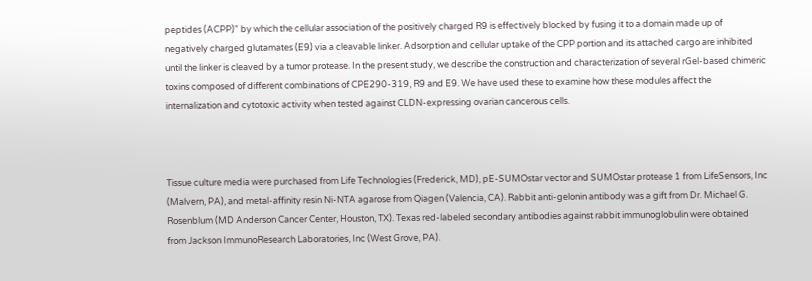peptides (ACPP)" by which the cellular association of the positively charged R9 is effectively blocked by fusing it to a domain made up of negatively charged glutamates (E9) via a cleavable linker. Adsorption and cellular uptake of the CPP portion and its attached cargo are inhibited until the linker is cleaved by a tumor protease. In the present study, we describe the construction and characterization of several rGel-based chimeric toxins composed of different combinations of CPE290-319, R9 and E9. We have used these to examine how these modules affect the internalization and cytotoxic activity when tested against CLDN-expressing ovarian cancerous cells.



Tissue culture media were purchased from Life Technologies (Frederick, MD), pE-SUMOstar vector and SUMOstar protease 1 from LifeSensors, Inc (Malvern, PA), and metal-affinity resin Ni-NTA agarose from Qiagen (Valencia, CA). Rabbit anti-gelonin antibody was a gift from Dr. Michael G. Rosenblum (MD Anderson Cancer Center, Houston, TX). Texas red-labeled secondary antibodies against rabbit immunoglobulin were obtained from Jackson ImmunoResearch Laboratories, Inc (West Grove, PA).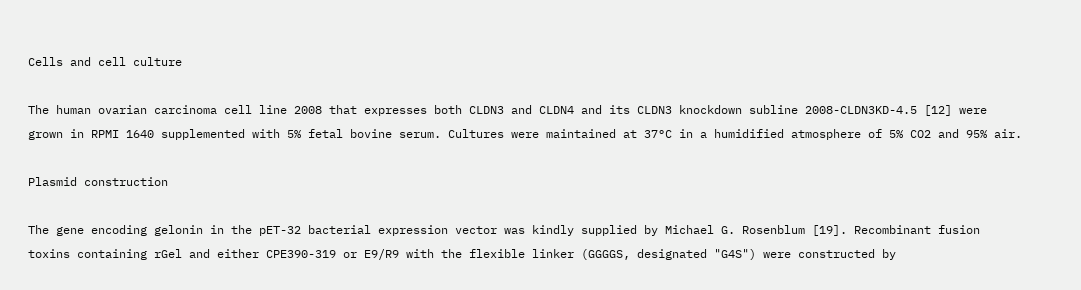Cells and cell culture

The human ovarian carcinoma cell line 2008 that expresses both CLDN3 and CLDN4 and its CLDN3 knockdown subline 2008-CLDN3KD-4.5 [12] were grown in RPMI 1640 supplemented with 5% fetal bovine serum. Cultures were maintained at 37°C in a humidified atmosphere of 5% CO2 and 95% air.

Plasmid construction

The gene encoding gelonin in the pET-32 bacterial expression vector was kindly supplied by Michael G. Rosenblum [19]. Recombinant fusion toxins containing rGel and either CPE390-319 or E9/R9 with the flexible linker (GGGGS, designated "G4S") were constructed by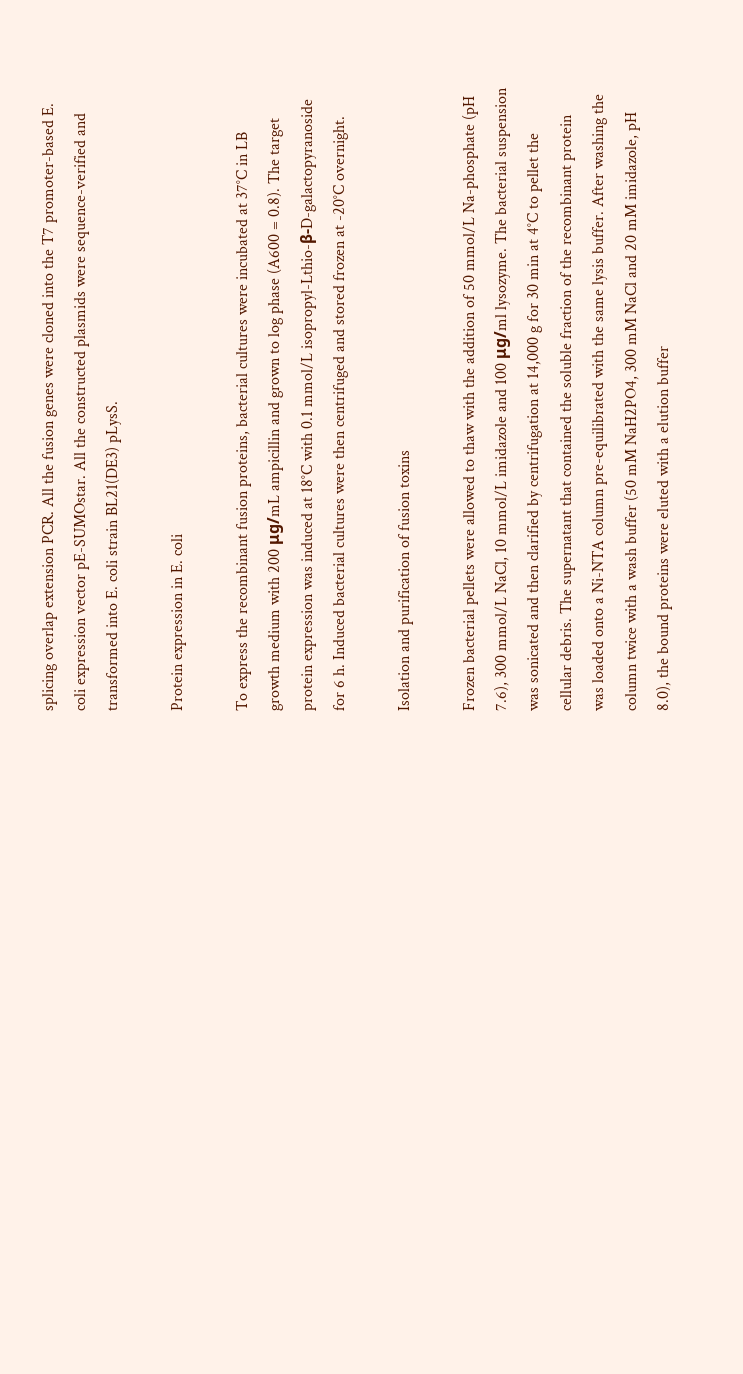splicing overlap extension PCR. All the fusion genes were cloned into the T7 promoter-based E. coli expression vector pE-SUMOstar. All the constructed plasmids were sequence-verified and transformed into E. coli strain BL21(DE3) pLysS.

Protein expression in E. coli

To express the recombinant fusion proteins, bacterial cultures were incubated at 37°C in LB growth medium with 200 μg/mL ampicillin and grown to log phase (A600 = 0.8). The target protein expression was induced at 18°C with 0.1 mmol/L isopropyl-Lthio-β-D-galactopyranoside for 6 h. Induced bacterial cultures were then centrifuged and stored frozen at -20°C overnight.

Isolation and purification of fusion toxins

Frozen bacterial pellets were allowed to thaw with the addition of 50 mmol/L Na-phosphate (pH 7.6), 300 mmol/L NaCl, 10 mmol/L imidazole and 100 μg/ml lysozyme. The bacterial suspension was sonicated and then clarified by centrifugation at 14,000 g for 30 min at 4°C to pellet the cellular debris. The supernatant that contained the soluble fraction of the recombinant protein was loaded onto a Ni-NTA column pre-equilibrated with the same lysis buffer. After washing the column twice with a wash buffer (50 mM NaH2PO4, 300 mM NaCl and 20 mM imidazole, pH 8.0), the bound proteins were eluted with a elution buffer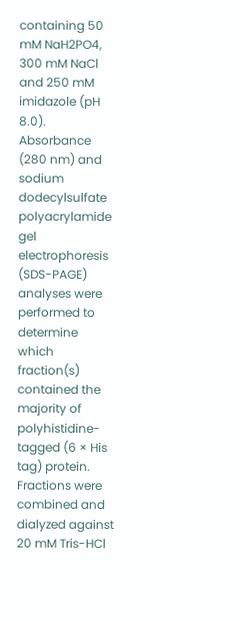containing 50 mM NaH2PO4, 300 mM NaCl and 250 mM imidazole (pH 8.0). Absorbance (280 nm) and sodium dodecylsulfate polyacrylamide gel electrophoresis (SDS-PAGE) analyses were performed to determine which fraction(s) contained the majority of polyhistidine-tagged (6 × His tag) protein. Fractions were combined and dialyzed against 20 mM Tris-HCl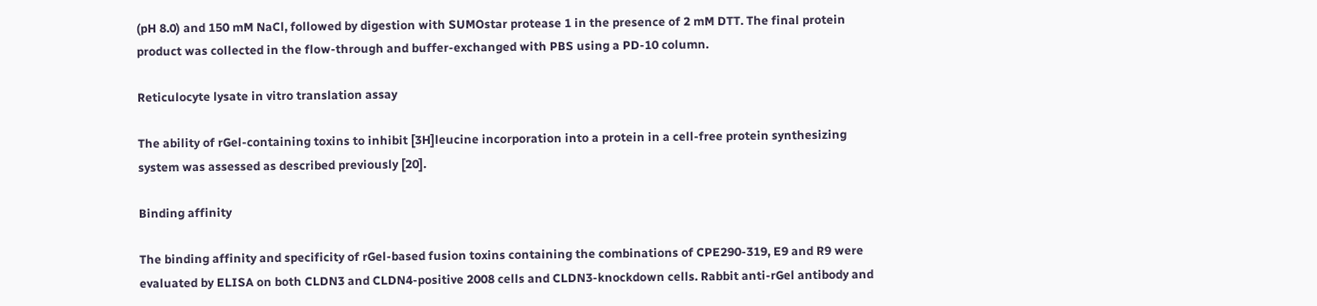(pH 8.0) and 150 mM NaCl, followed by digestion with SUMOstar protease 1 in the presence of 2 mM DTT. The final protein product was collected in the flow-through and buffer-exchanged with PBS using a PD-10 column.

Reticulocyte lysate in vitro translation assay

The ability of rGel-containing toxins to inhibit [3H]leucine incorporation into a protein in a cell-free protein synthesizing system was assessed as described previously [20].

Binding affinity

The binding affinity and specificity of rGel-based fusion toxins containing the combinations of CPE290-319, E9 and R9 were evaluated by ELISA on both CLDN3 and CLDN4-positive 2008 cells and CLDN3-knockdown cells. Rabbit anti-rGel antibody and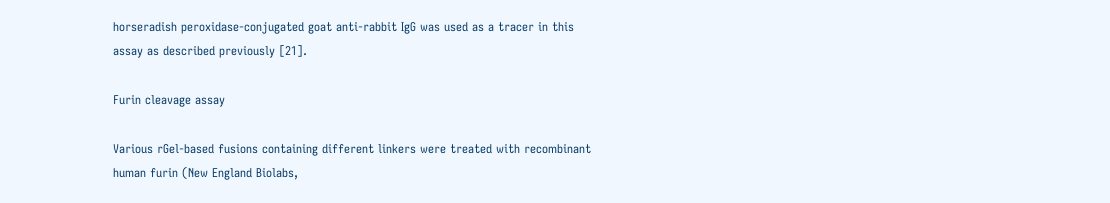horseradish peroxidase-conjugated goat anti-rabbit IgG was used as a tracer in this assay as described previously [21].

Furin cleavage assay

Various rGel-based fusions containing different linkers were treated with recombinant human furin (New England Biolabs,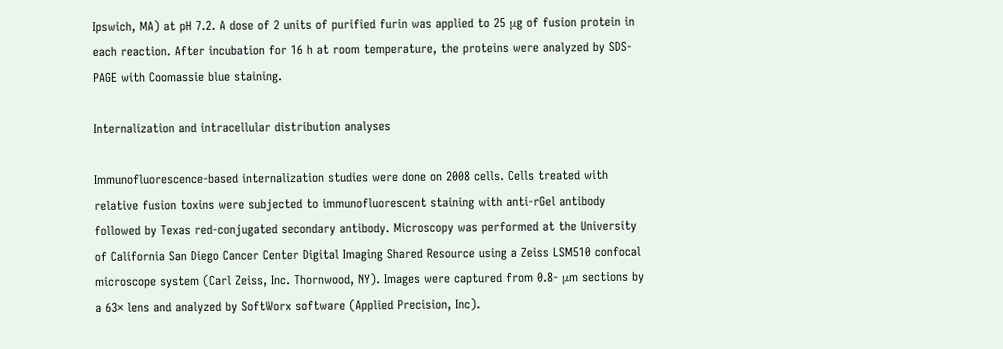Ipswich, MA) at pH 7.2. A dose of 2 units of purified furin was applied to 25 μg of fusion protein in each reaction. After incubation for 16 h at room temperature, the proteins were analyzed by SDS-PAGE with Coomassie blue staining.

Internalization and intracellular distribution analyses

Immunofluorescence-based internalization studies were done on 2008 cells. Cells treated with relative fusion toxins were subjected to immunofluorescent staining with anti-rGel antibody followed by Texas red-conjugated secondary antibody. Microscopy was performed at the University of California San Diego Cancer Center Digital Imaging Shared Resource using a Zeiss LSM510 confocal microscope system (Carl Zeiss, Inc. Thornwood, NY). Images were captured from 0.8- μm sections by a 63× lens and analyzed by SoftWorx software (Applied Precision, Inc).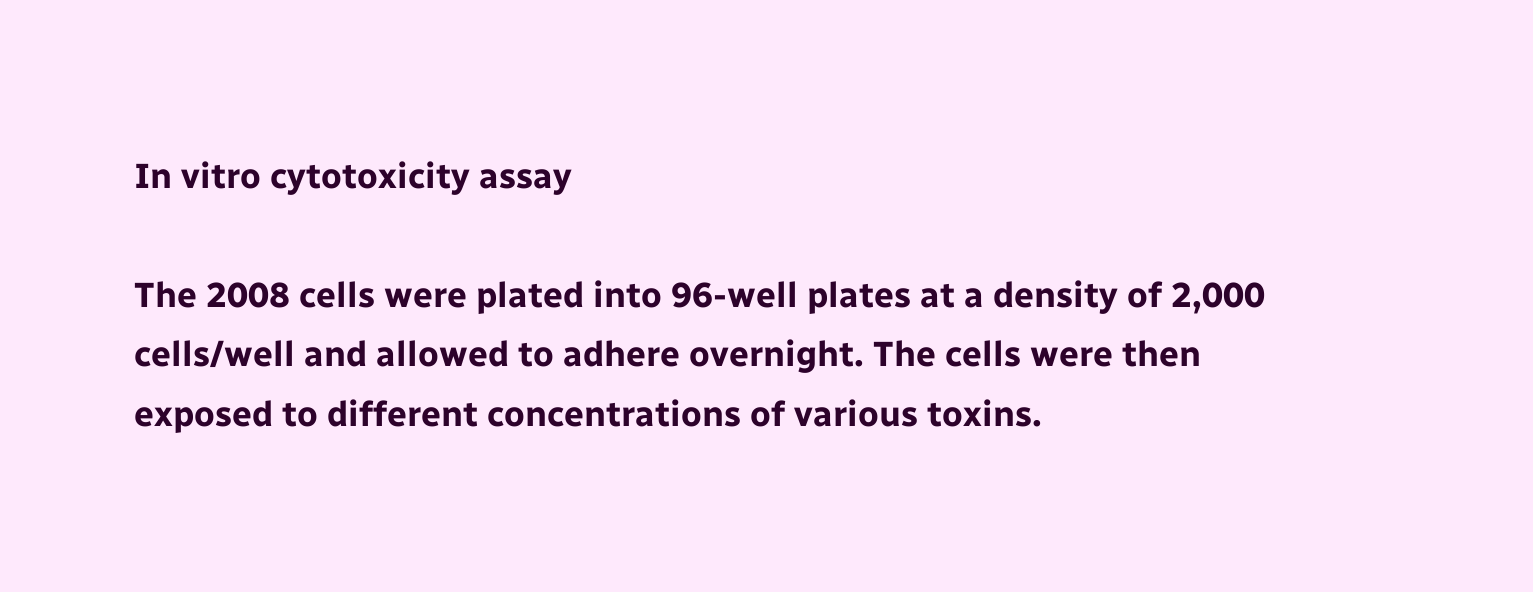In vitro cytotoxicity assay

The 2008 cells were plated into 96-well plates at a density of 2,000 cells/well and allowed to adhere overnight. The cells were then exposed to different concentrations of various toxins.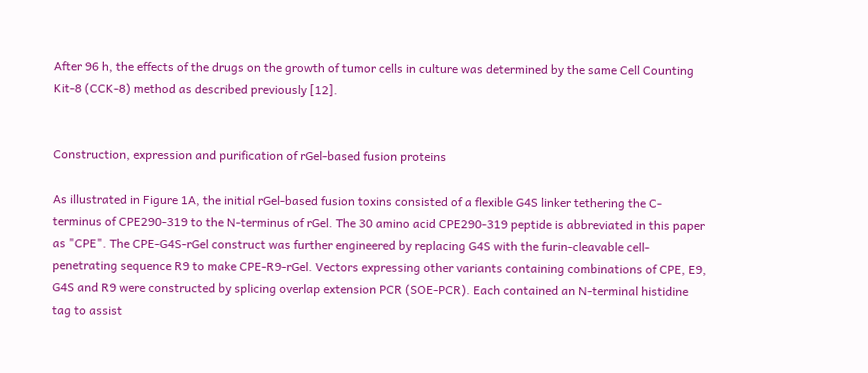After 96 h, the effects of the drugs on the growth of tumor cells in culture was determined by the same Cell Counting Kit-8 (CCK-8) method as described previously [12].


Construction, expression and purification of rGel-based fusion proteins

As illustrated in Figure 1A, the initial rGel-based fusion toxins consisted of a flexible G4S linker tethering the C-terminus of CPE290-319 to the N-terminus of rGel. The 30 amino acid CPE290-319 peptide is abbreviated in this paper as "CPE". The CPE-G4S-rGel construct was further engineered by replacing G4S with the furin-cleavable cell-penetrating sequence R9 to make CPE-R9-rGel. Vectors expressing other variants containing combinations of CPE, E9, G4S and R9 were constructed by splicing overlap extension PCR (SOE-PCR). Each contained an N-terminal histidine tag to assist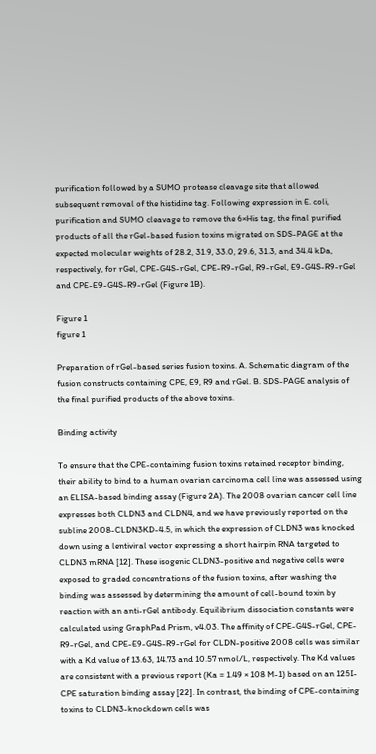purification followed by a SUMO protease cleavage site that allowed subsequent removal of the histidine tag. Following expression in E. coli, purification and SUMO cleavage to remove the 6×His tag, the final purified products of all the rGel-based fusion toxins migrated on SDS-PAGE at the expected molecular weights of 28.2, 31.9, 33.0, 29.6, 31.3, and 34.4 kDa, respectively, for rGel, CPE-G4S-rGel, CPE-R9-rGel, R9-rGel, E9-G4S-R9-rGel and CPE-E9-G4S-R9-rGel (Figure 1B).

Figure 1
figure 1

Preparation of rGel-based series fusion toxins. A. Schematic diagram of the fusion constructs containing CPE, E9, R9 and rGel. B. SDS-PAGE analysis of the final purified products of the above toxins.

Binding activity

To ensure that the CPE-containing fusion toxins retained receptor binding, their ability to bind to a human ovarian carcinoma cell line was assessed using an ELISA-based binding assay (Figure 2A). The 2008 ovarian cancer cell line expresses both CLDN3 and CLDN4, and we have previously reported on the subline 2008-CLDN3KD-4.5, in which the expression of CLDN3 was knocked down using a lentiviral vector expressing a short hairpin RNA targeted to CLDN3 mRNA [12]. These isogenic CLDN3-positive and negative cells were exposed to graded concentrations of the fusion toxins, after washing the binding was assessed by determining the amount of cell-bound toxin by reaction with an anti-rGel antibody. Equilibrium dissociation constants were calculated using GraphPad Prism, v4.03. The affinity of CPE-G4S-rGel, CPE-R9-rGel, and CPE-E9-G4S-R9-rGel for CLDN-positive 2008 cells was similar with a Kd value of 13.63, 14.73 and 10.57 nmol/L, respectively. The Kd values are consistent with a previous report (Ka = 1.49 × 108 M-1) based on an 125I-CPE saturation binding assay [22]. In contrast, the binding of CPE-containing toxins to CLDN3-knockdown cells was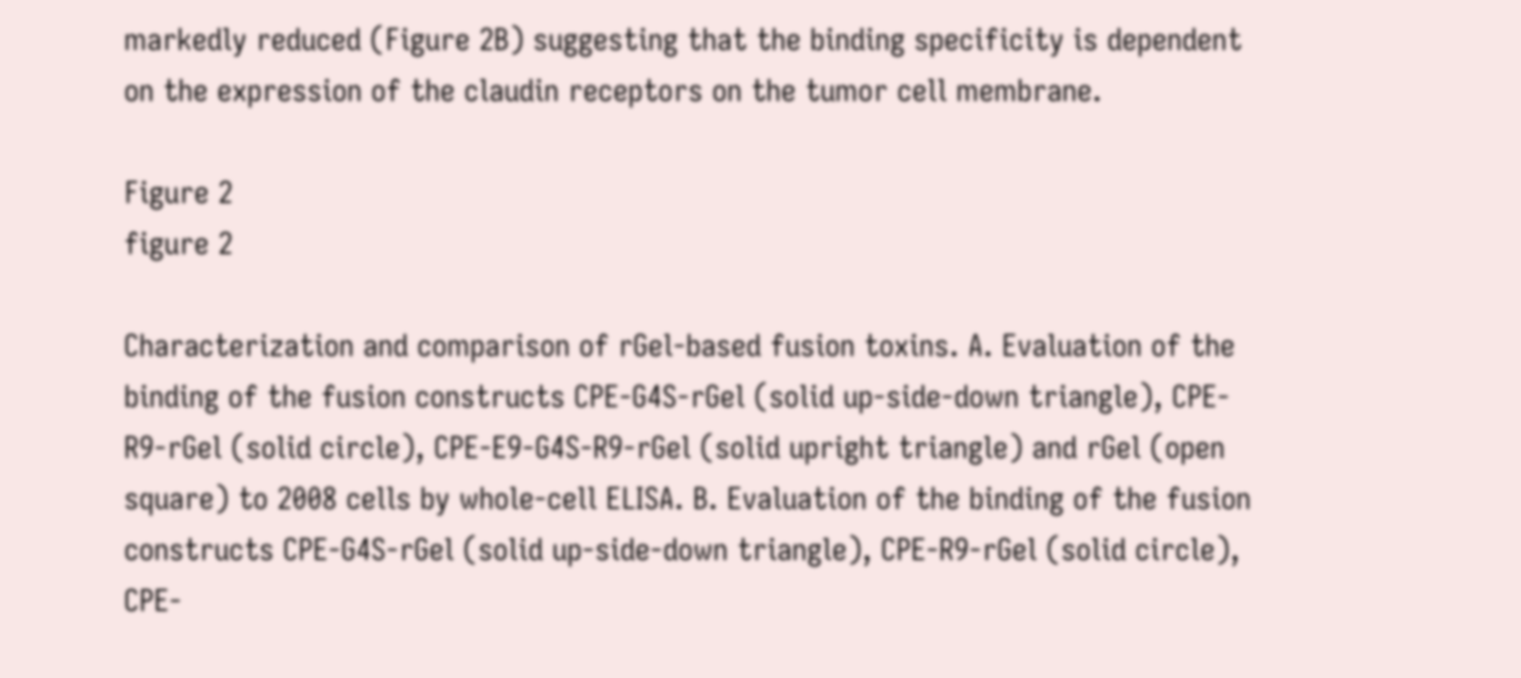markedly reduced (Figure 2B) suggesting that the binding specificity is dependent on the expression of the claudin receptors on the tumor cell membrane.

Figure 2
figure 2

Characterization and comparison of rGel-based fusion toxins. A. Evaluation of the binding of the fusion constructs CPE-G4S-rGel (solid up-side-down triangle), CPE-R9-rGel (solid circle), CPE-E9-G4S-R9-rGel (solid upright triangle) and rGel (open square) to 2008 cells by whole-cell ELISA. B. Evaluation of the binding of the fusion constructs CPE-G4S-rGel (solid up-side-down triangle), CPE-R9-rGel (solid circle), CPE-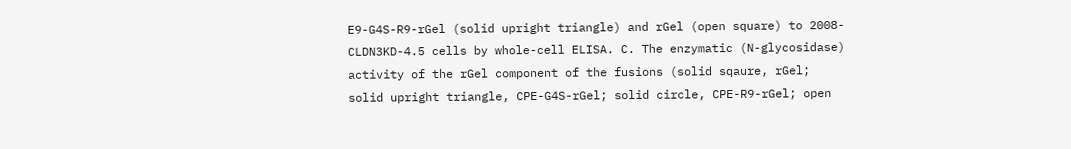E9-G4S-R9-rGel (solid upright triangle) and rGel (open square) to 2008-CLDN3KD-4.5 cells by whole-cell ELISA. C. The enzymatic (N-glycosidase) activity of the rGel component of the fusions (solid sqaure, rGel; solid upright triangle, CPE-G4S-rGel; solid circle, CPE-R9-rGel; open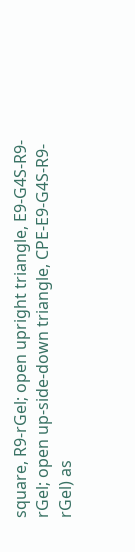square, R9-rGel; open upright triangle, E9-G4S-R9-rGel; open up-side-down triangle, CPE-E9-G4S-R9-rGel) as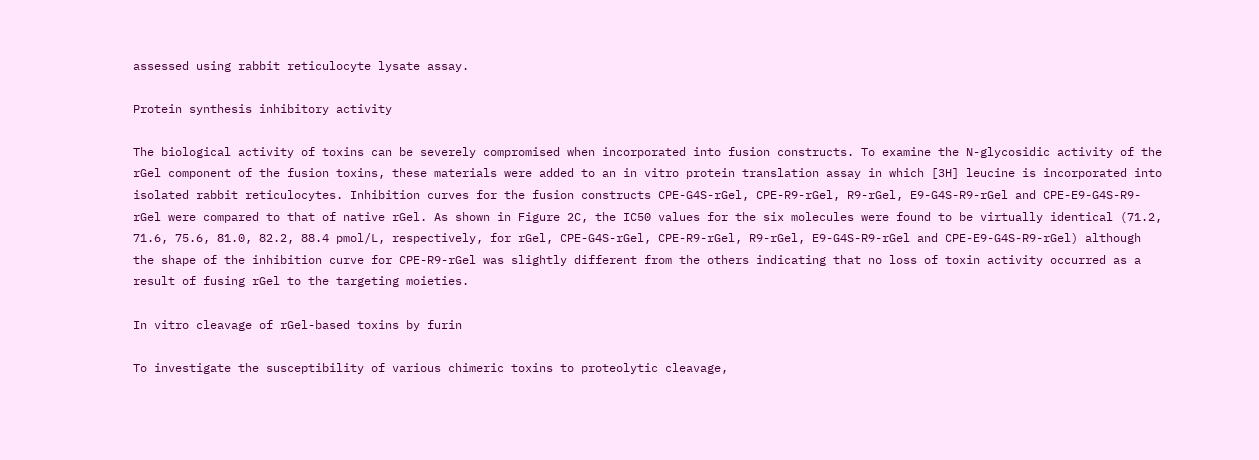assessed using rabbit reticulocyte lysate assay.

Protein synthesis inhibitory activity

The biological activity of toxins can be severely compromised when incorporated into fusion constructs. To examine the N-glycosidic activity of the rGel component of the fusion toxins, these materials were added to an in vitro protein translation assay in which [3H] leucine is incorporated into isolated rabbit reticulocytes. Inhibition curves for the fusion constructs CPE-G4S-rGel, CPE-R9-rGel, R9-rGel, E9-G4S-R9-rGel and CPE-E9-G4S-R9-rGel were compared to that of native rGel. As shown in Figure 2C, the IC50 values for the six molecules were found to be virtually identical (71.2, 71.6, 75.6, 81.0, 82.2, 88.4 pmol/L, respectively, for rGel, CPE-G4S-rGel, CPE-R9-rGel, R9-rGel, E9-G4S-R9-rGel and CPE-E9-G4S-R9-rGel) although the shape of the inhibition curve for CPE-R9-rGel was slightly different from the others indicating that no loss of toxin activity occurred as a result of fusing rGel to the targeting moieties.

In vitro cleavage of rGel-based toxins by furin

To investigate the susceptibility of various chimeric toxins to proteolytic cleavage,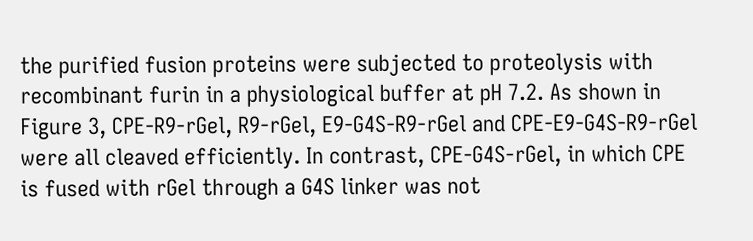the purified fusion proteins were subjected to proteolysis with recombinant furin in a physiological buffer at pH 7.2. As shown in Figure 3, CPE-R9-rGel, R9-rGel, E9-G4S-R9-rGel and CPE-E9-G4S-R9-rGel were all cleaved efficiently. In contrast, CPE-G4S-rGel, in which CPE is fused with rGel through a G4S linker was not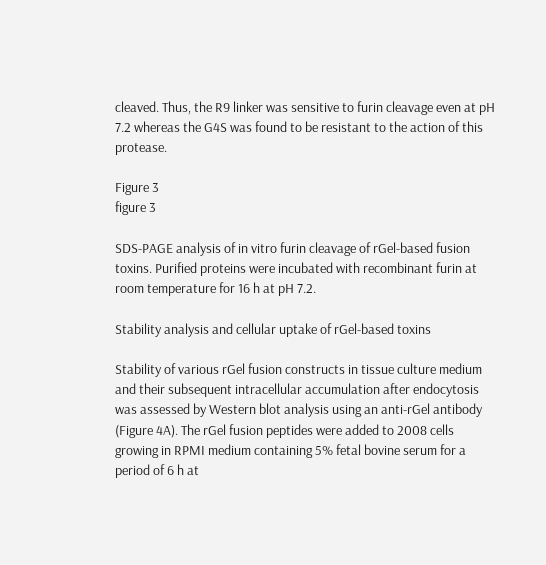cleaved. Thus, the R9 linker was sensitive to furin cleavage even at pH 7.2 whereas the G4S was found to be resistant to the action of this protease.

Figure 3
figure 3

SDS-PAGE analysis of in vitro furin cleavage of rGel-based fusion toxins. Purified proteins were incubated with recombinant furin at room temperature for 16 h at pH 7.2.

Stability analysis and cellular uptake of rGel-based toxins

Stability of various rGel fusion constructs in tissue culture medium and their subsequent intracellular accumulation after endocytosis was assessed by Western blot analysis using an anti-rGel antibody (Figure 4A). The rGel fusion peptides were added to 2008 cells growing in RPMI medium containing 5% fetal bovine serum for a period of 6 h at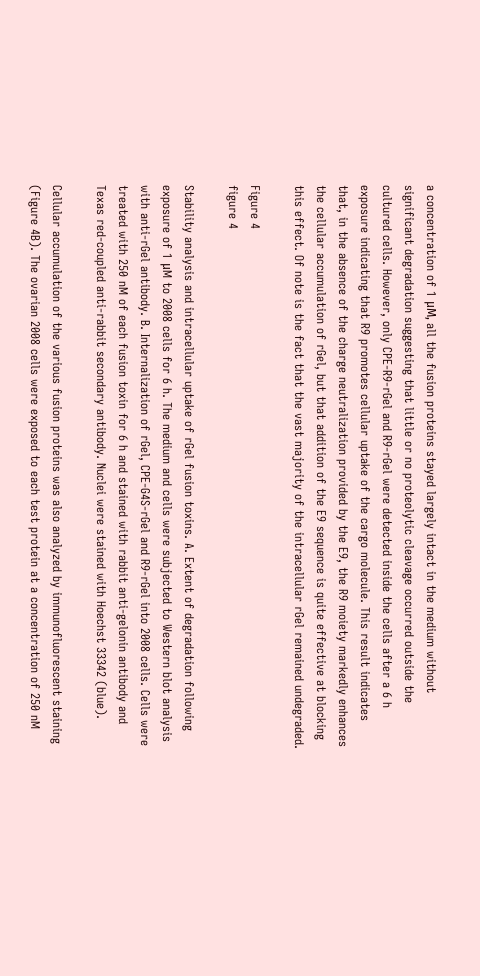a concentration of 1 μM, all the fusion proteins stayed largely intact in the medium without significant degradation suggesting that little or no proteolytic cleavage occurred outside the cultured cells. However, only CPE-R9-rGel and R9-rGel were detected inside the cells after a 6 h exposure indicating that R9 promotes cellular uptake of the cargo molecule. This result indicates that, in the absence of the charge neutralization provided by the E9, the R9 moiety markedly enhances the cellular accumulation of rGel, but that addition of the E9 sequence is quite effective at blocking this effect. Of note is the fact that the vast majority of the intracellular rGel remained undegraded.

Figure 4
figure 4

Stability analysis and intracellular uptake of rGel fusion toxins. A. Extent of degradation following exposure of 1 μM to 2008 cells for 6 h. The medium and cells were subjected to Western blot analysis with anti-rGel antibody. B. Internalization of rGel, CPE-G4S-rGel and R9-rGel into 2008 cells. Cells were treated with 250 nM of each fusion toxin for 6 h and stained with rabbit anti-gelonin antibody and Texas red-coupled anti-rabbit secondary antibody. Nuclei were stained with Hoechst 33342 (blue).

Cellular accumulation of the various fusion proteins was also analyzed by immunofluorescent staining (Figure 4B). The ovarian 2008 cells were exposed to each test protein at a concentration of 250 nM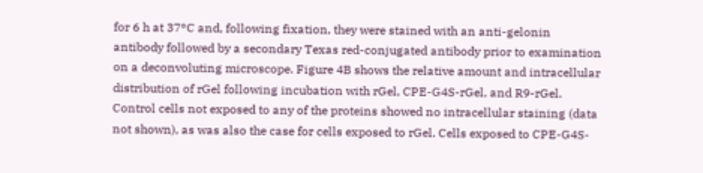for 6 h at 37°C and, following fixation, they were stained with an anti-gelonin antibody followed by a secondary Texas red-conjugated antibody prior to examination on a deconvoluting microscope. Figure 4B shows the relative amount and intracellular distribution of rGel following incubation with rGel, CPE-G4S-rGel, and R9-rGel. Control cells not exposed to any of the proteins showed no intracellular staining (data not shown), as was also the case for cells exposed to rGel. Cells exposed to CPE-G4S-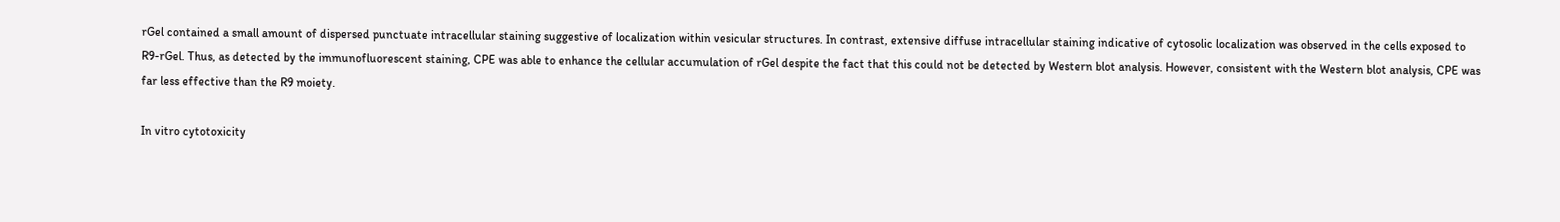rGel contained a small amount of dispersed punctuate intracellular staining suggestive of localization within vesicular structures. In contrast, extensive diffuse intracellular staining indicative of cytosolic localization was observed in the cells exposed to R9-rGel. Thus, as detected by the immunofluorescent staining, CPE was able to enhance the cellular accumulation of rGel despite the fact that this could not be detected by Western blot analysis. However, consistent with the Western blot analysis, CPE was far less effective than the R9 moiety.

In vitro cytotoxicity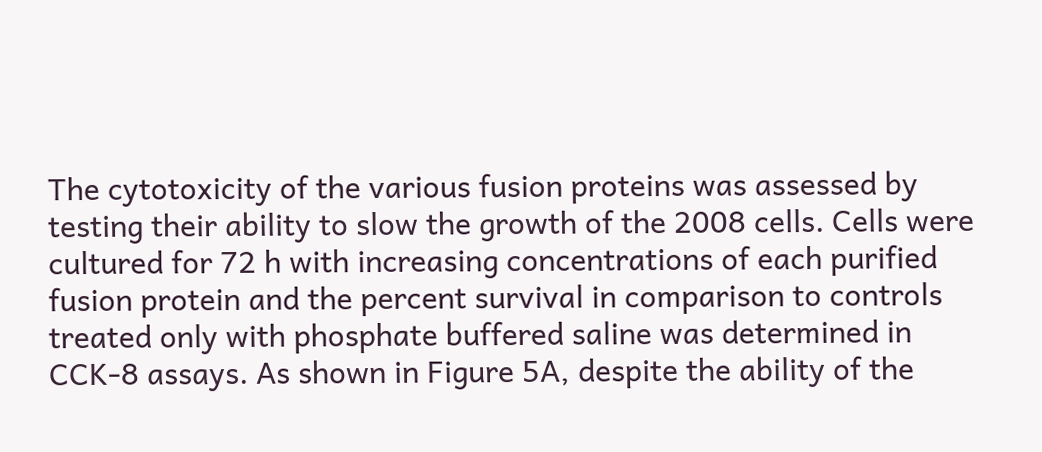The cytotoxicity of the various fusion proteins was assessed by testing their ability to slow the growth of the 2008 cells. Cells were cultured for 72 h with increasing concentrations of each purified fusion protein and the percent survival in comparison to controls treated only with phosphate buffered saline was determined in CCK-8 assays. As shown in Figure 5A, despite the ability of the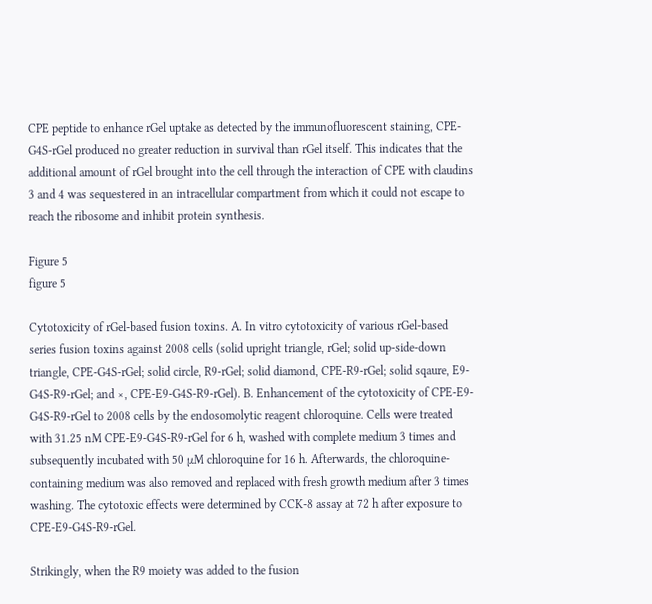CPE peptide to enhance rGel uptake as detected by the immunofluorescent staining, CPE-G4S-rGel produced no greater reduction in survival than rGel itself. This indicates that the additional amount of rGel brought into the cell through the interaction of CPE with claudins 3 and 4 was sequestered in an intracellular compartment from which it could not escape to reach the ribosome and inhibit protein synthesis.

Figure 5
figure 5

Cytotoxicity of rGel-based fusion toxins. A. In vitro cytotoxicity of various rGel-based series fusion toxins against 2008 cells (solid upright triangle, rGel; solid up-side-down triangle, CPE-G4S-rGel; solid circle, R9-rGel; solid diamond, CPE-R9-rGel; solid sqaure, E9-G4S-R9-rGel; and ×, CPE-E9-G4S-R9-rGel). B. Enhancement of the cytotoxicity of CPE-E9-G4S-R9-rGel to 2008 cells by the endosomolytic reagent chloroquine. Cells were treated with 31.25 nM CPE-E9-G4S-R9-rGel for 6 h, washed with complete medium 3 times and subsequently incubated with 50 μM chloroquine for 16 h. Afterwards, the chloroquine-containing medium was also removed and replaced with fresh growth medium after 3 times washing. The cytotoxic effects were determined by CCK-8 assay at 72 h after exposure to CPE-E9-G4S-R9-rGel.

Strikingly, when the R9 moiety was added to the fusion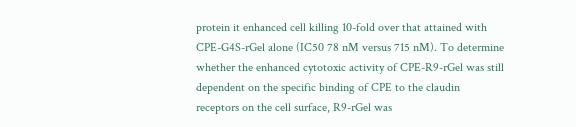protein it enhanced cell killing 10-fold over that attained with CPE-G4S-rGel alone (IC50 78 nM versus 715 nM). To determine whether the enhanced cytotoxic activity of CPE-R9-rGel was still dependent on the specific binding of CPE to the claudin receptors on the cell surface, R9-rGel was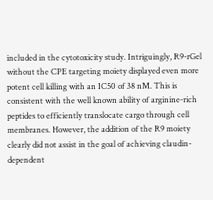included in the cytotoxicity study. Intriguingly, R9-rGel without the CPE targeting moiety displayed even more potent cell killing with an IC50 of 38 nM. This is consistent with the well known ability of arginine-rich peptides to efficiently translocate cargo through cell membranes. However, the addition of the R9 moiety clearly did not assist in the goal of achieving claudin-dependent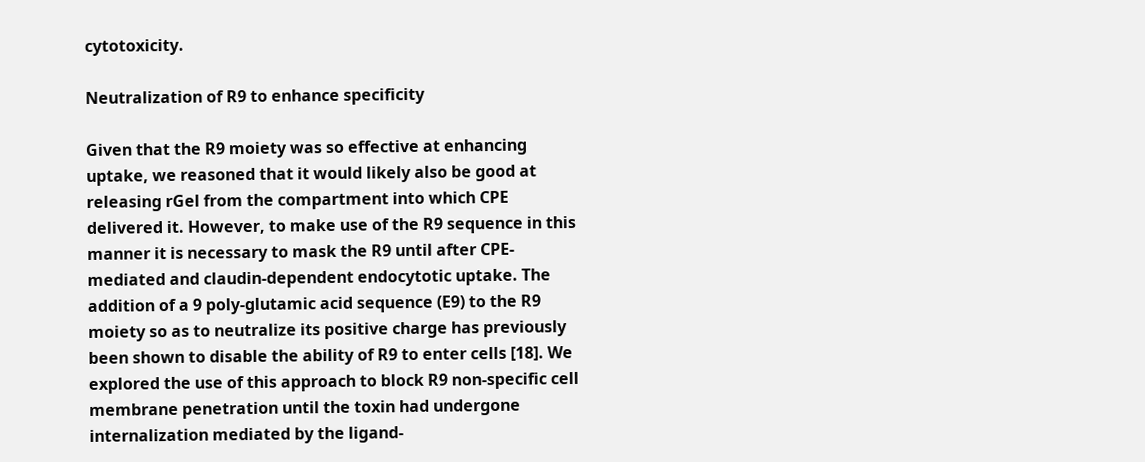cytotoxicity.

Neutralization of R9 to enhance specificity

Given that the R9 moiety was so effective at enhancing uptake, we reasoned that it would likely also be good at releasing rGel from the compartment into which CPE delivered it. However, to make use of the R9 sequence in this manner it is necessary to mask the R9 until after CPE-mediated and claudin-dependent endocytotic uptake. The addition of a 9 poly-glutamic acid sequence (E9) to the R9 moiety so as to neutralize its positive charge has previously been shown to disable the ability of R9 to enter cells [18]. We explored the use of this approach to block R9 non-specific cell membrane penetration until the toxin had undergone internalization mediated by the ligand-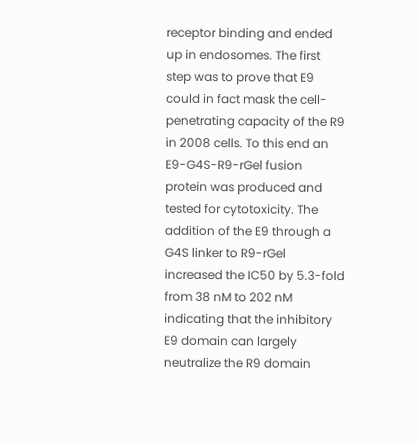receptor binding and ended up in endosomes. The first step was to prove that E9 could in fact mask the cell-penetrating capacity of the R9 in 2008 cells. To this end an E9-G4S-R9-rGel fusion protein was produced and tested for cytotoxicity. The addition of the E9 through a G4S linker to R9-rGel increased the IC50 by 5.3-fold from 38 nM to 202 nM indicating that the inhibitory E9 domain can largely neutralize the R9 domain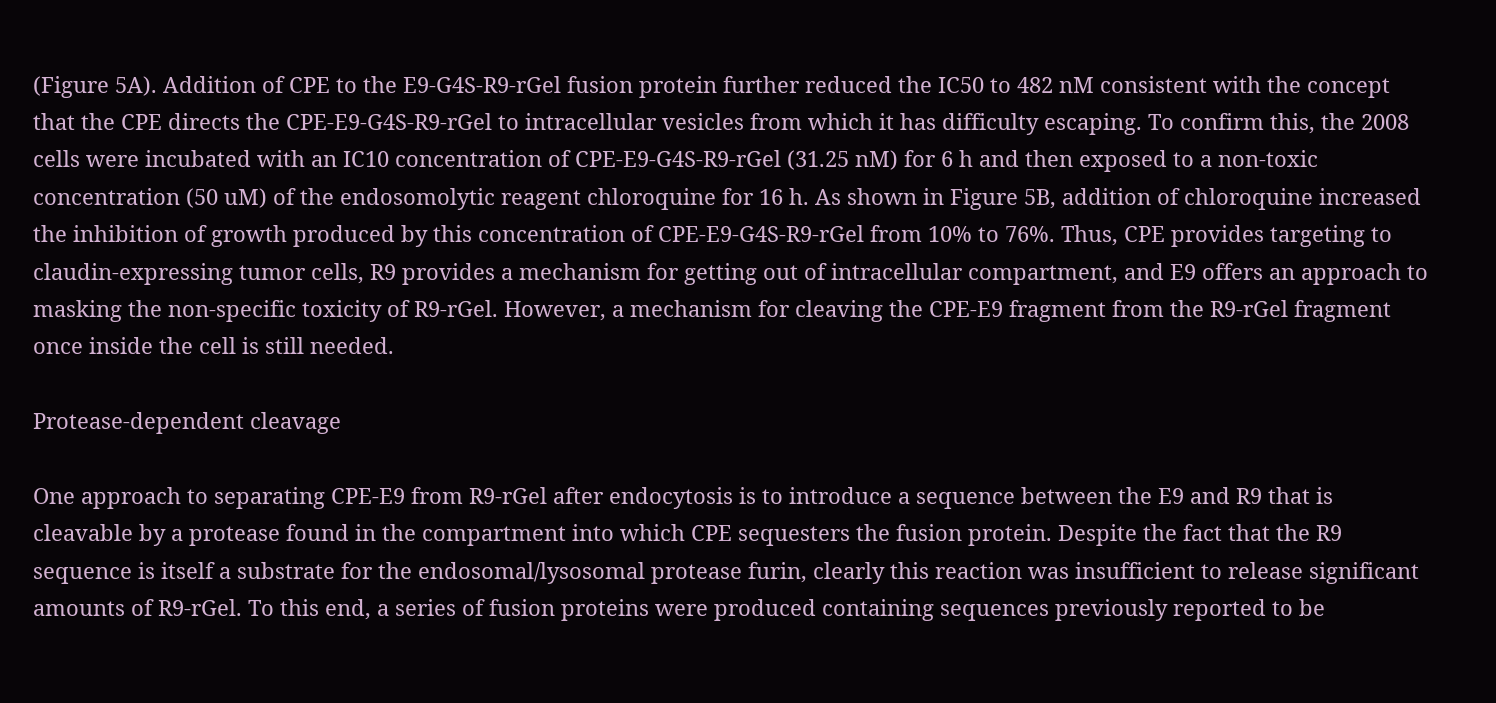(Figure 5A). Addition of CPE to the E9-G4S-R9-rGel fusion protein further reduced the IC50 to 482 nM consistent with the concept that the CPE directs the CPE-E9-G4S-R9-rGel to intracellular vesicles from which it has difficulty escaping. To confirm this, the 2008 cells were incubated with an IC10 concentration of CPE-E9-G4S-R9-rGel (31.25 nM) for 6 h and then exposed to a non-toxic concentration (50 uM) of the endosomolytic reagent chloroquine for 16 h. As shown in Figure 5B, addition of chloroquine increased the inhibition of growth produced by this concentration of CPE-E9-G4S-R9-rGel from 10% to 76%. Thus, CPE provides targeting to claudin-expressing tumor cells, R9 provides a mechanism for getting out of intracellular compartment, and E9 offers an approach to masking the non-specific toxicity of R9-rGel. However, a mechanism for cleaving the CPE-E9 fragment from the R9-rGel fragment once inside the cell is still needed.

Protease-dependent cleavage

One approach to separating CPE-E9 from R9-rGel after endocytosis is to introduce a sequence between the E9 and R9 that is cleavable by a protease found in the compartment into which CPE sequesters the fusion protein. Despite the fact that the R9 sequence is itself a substrate for the endosomal/lysosomal protease furin, clearly this reaction was insufficient to release significant amounts of R9-rGel. To this end, a series of fusion proteins were produced containing sequences previously reported to be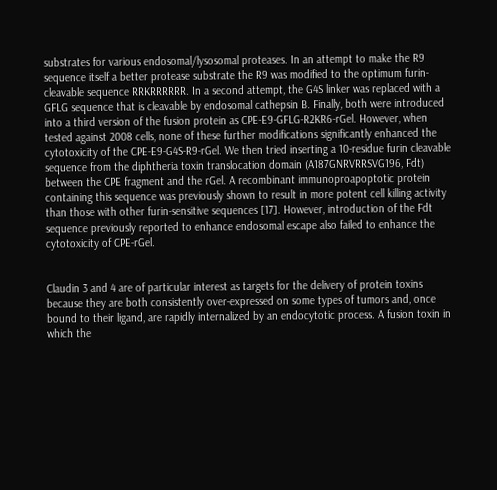substrates for various endosomal/lysosomal proteases. In an attempt to make the R9 sequence itself a better protease substrate the R9 was modified to the optimum furin-cleavable sequence RRKRRRRRR. In a second attempt, the G4S linker was replaced with a GFLG sequence that is cleavable by endosomal cathepsin B. Finally, both were introduced into a third version of the fusion protein as CPE-E9-GFLG-R2KR6-rGel. However, when tested against 2008 cells, none of these further modifications significantly enhanced the cytotoxicity of the CPE-E9-G4S-R9-rGel. We then tried inserting a 10-residue furin cleavable sequence from the diphtheria toxin translocation domain (A187GNRVRRSVG196, Fdt) between the CPE fragment and the rGel. A recombinant immunoproapoptotic protein containing this sequence was previously shown to result in more potent cell killing activity than those with other furin-sensitive sequences [17]. However, introduction of the Fdt sequence previously reported to enhance endosomal escape also failed to enhance the cytotoxicity of CPE-rGel.


Claudin 3 and 4 are of particular interest as targets for the delivery of protein toxins because they are both consistently over-expressed on some types of tumors and, once bound to their ligand, are rapidly internalized by an endocytotic process. A fusion toxin in which the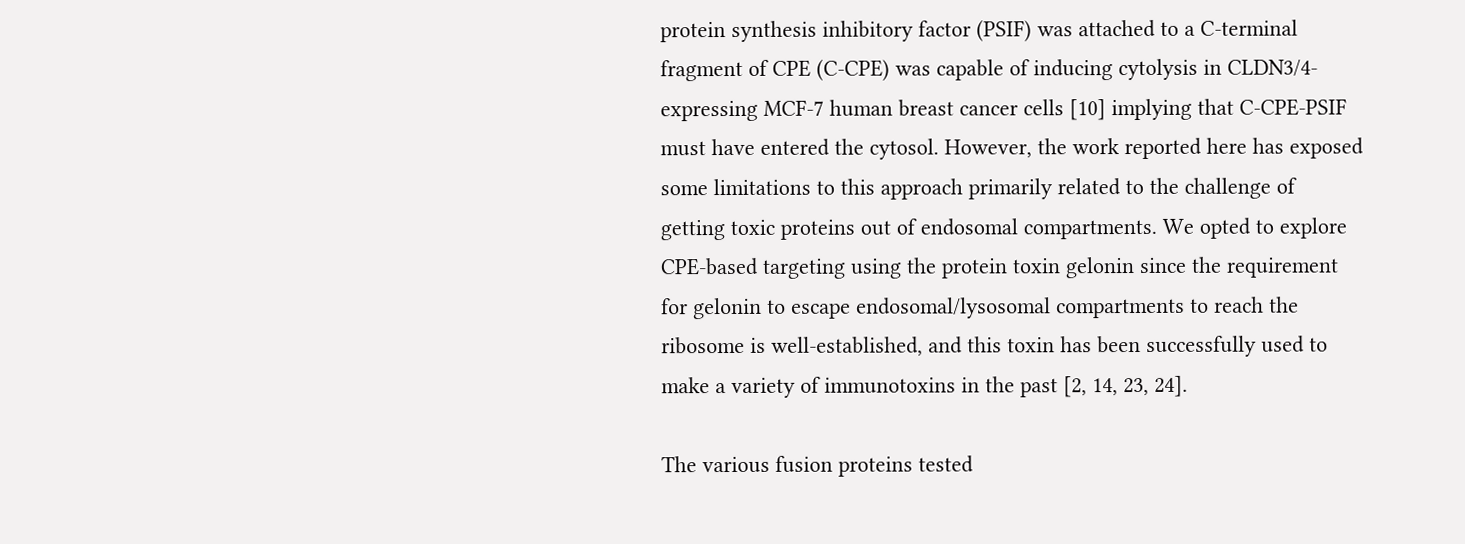protein synthesis inhibitory factor (PSIF) was attached to a C-terminal fragment of CPE (C-CPE) was capable of inducing cytolysis in CLDN3/4-expressing MCF-7 human breast cancer cells [10] implying that C-CPE-PSIF must have entered the cytosol. However, the work reported here has exposed some limitations to this approach primarily related to the challenge of getting toxic proteins out of endosomal compartments. We opted to explore CPE-based targeting using the protein toxin gelonin since the requirement for gelonin to escape endosomal/lysosomal compartments to reach the ribosome is well-established, and this toxin has been successfully used to make a variety of immunotoxins in the past [2, 14, 23, 24].

The various fusion proteins tested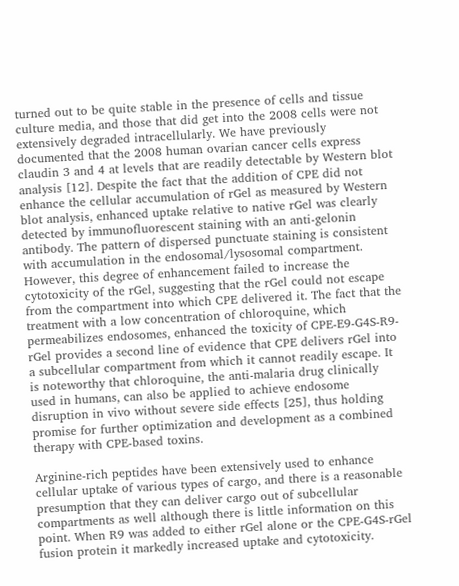turned out to be quite stable in the presence of cells and tissue culture media, and those that did get into the 2008 cells were not extensively degraded intracellularly. We have previously documented that the 2008 human ovarian cancer cells express claudin 3 and 4 at levels that are readily detectable by Western blot analysis [12]. Despite the fact that the addition of CPE did not enhance the cellular accumulation of rGel as measured by Western blot analysis, enhanced uptake relative to native rGel was clearly detected by immunofluorescent staining with an anti-gelonin antibody. The pattern of dispersed punctuate staining is consistent with accumulation in the endosomal/lysosomal compartment. However, this degree of enhancement failed to increase the cytotoxicity of the rGel, suggesting that the rGel could not escape from the compartment into which CPE delivered it. The fact that the treatment with a low concentration of chloroquine, which permeabilizes endosomes, enhanced the toxicity of CPE-E9-G4S-R9-rGel provides a second line of evidence that CPE delivers rGel into a subcellular compartment from which it cannot readily escape. It is noteworthy that chloroquine, the anti-malaria drug clinically used in humans, can also be applied to achieve endosome disruption in vivo without severe side effects [25], thus holding promise for further optimization and development as a combined therapy with CPE-based toxins.

Arginine-rich peptides have been extensively used to enhance cellular uptake of various types of cargo, and there is a reasonable presumption that they can deliver cargo out of subcellular compartments as well although there is little information on this point. When R9 was added to either rGel alone or the CPE-G4S-rGel fusion protein it markedly increased uptake and cytotoxicity.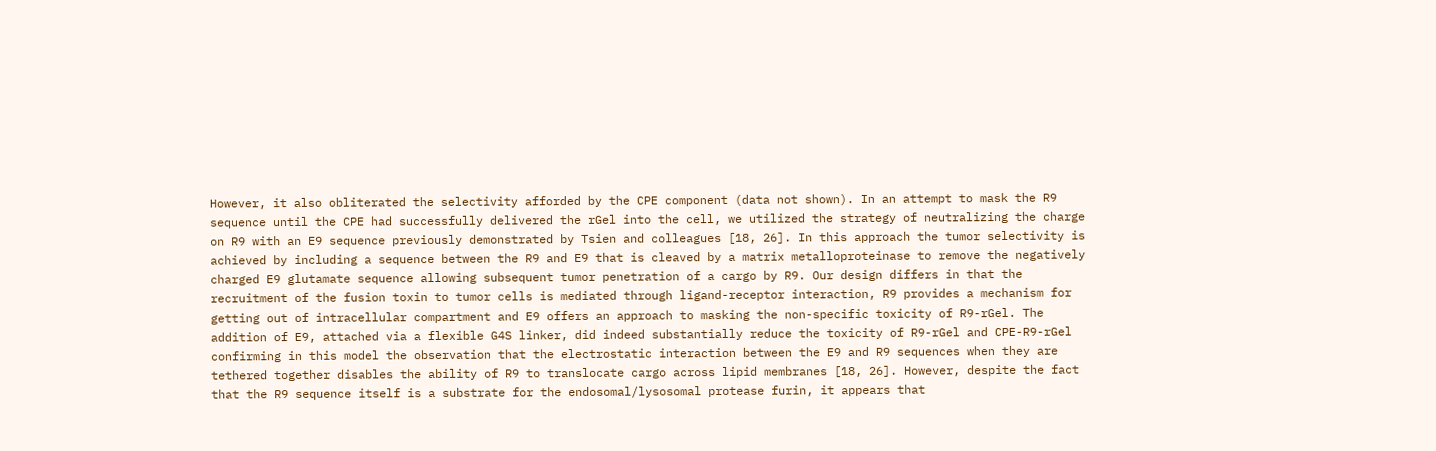However, it also obliterated the selectivity afforded by the CPE component (data not shown). In an attempt to mask the R9 sequence until the CPE had successfully delivered the rGel into the cell, we utilized the strategy of neutralizing the charge on R9 with an E9 sequence previously demonstrated by Tsien and colleagues [18, 26]. In this approach the tumor selectivity is achieved by including a sequence between the R9 and E9 that is cleaved by a matrix metalloproteinase to remove the negatively charged E9 glutamate sequence allowing subsequent tumor penetration of a cargo by R9. Our design differs in that the recruitment of the fusion toxin to tumor cells is mediated through ligand-receptor interaction, R9 provides a mechanism for getting out of intracellular compartment and E9 offers an approach to masking the non-specific toxicity of R9-rGel. The addition of E9, attached via a flexible G4S linker, did indeed substantially reduce the toxicity of R9-rGel and CPE-R9-rGel confirming in this model the observation that the electrostatic interaction between the E9 and R9 sequences when they are tethered together disables the ability of R9 to translocate cargo across lipid membranes [18, 26]. However, despite the fact that the R9 sequence itself is a substrate for the endosomal/lysosomal protease furin, it appears that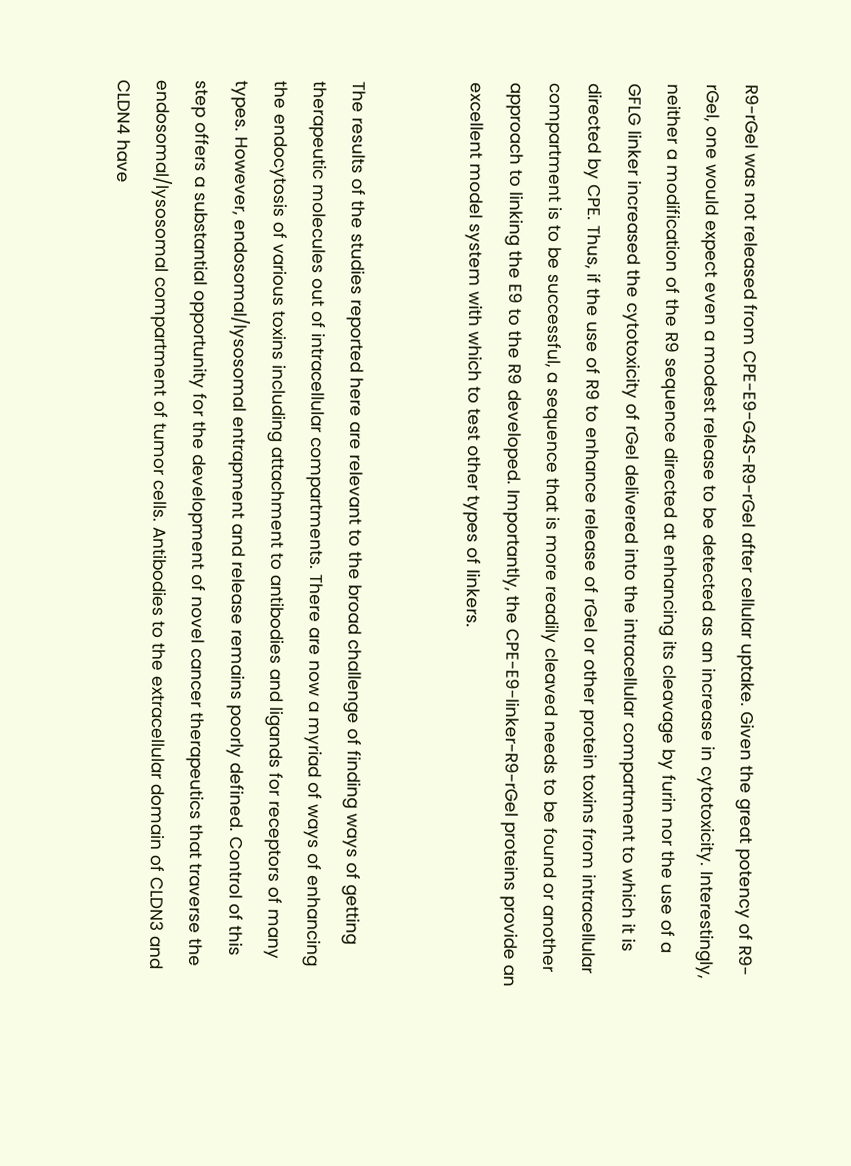R9-rGel was not released from CPE-E9-G4S-R9-rGel after cellular uptake. Given the great potency of R9-rGel, one would expect even a modest release to be detected as an increase in cytotoxicity. Interestingly, neither a modification of the R9 sequence directed at enhancing its cleavage by furin nor the use of a GFLG linker increased the cytotoxicity of rGel delivered into the intracellular compartment to which it is directed by CPE. Thus, if the use of R9 to enhance release of rGel or other protein toxins from intracellular compartment is to be successful, a sequence that is more readily cleaved needs to be found or another approach to linking the E9 to the R9 developed. Importantly, the CPE-E9-linker-R9-rGel proteins provide an excellent model system with which to test other types of linkers.


The results of the studies reported here are relevant to the broad challenge of finding ways of getting therapeutic molecules out of intracellular compartments. There are now a myriad of ways of enhancing the endocytosis of various toxins including attachment to antibodies and ligands for receptors of many types. However, endosomal/lysosomal entrapment and release remains poorly defined. Control of this step offers a substantial opportunity for the development of novel cancer therapeutics that traverse the endosomal/lysosomal compartment of tumor cells. Antibodies to the extracellular domain of CLDN3 and CLDN4 have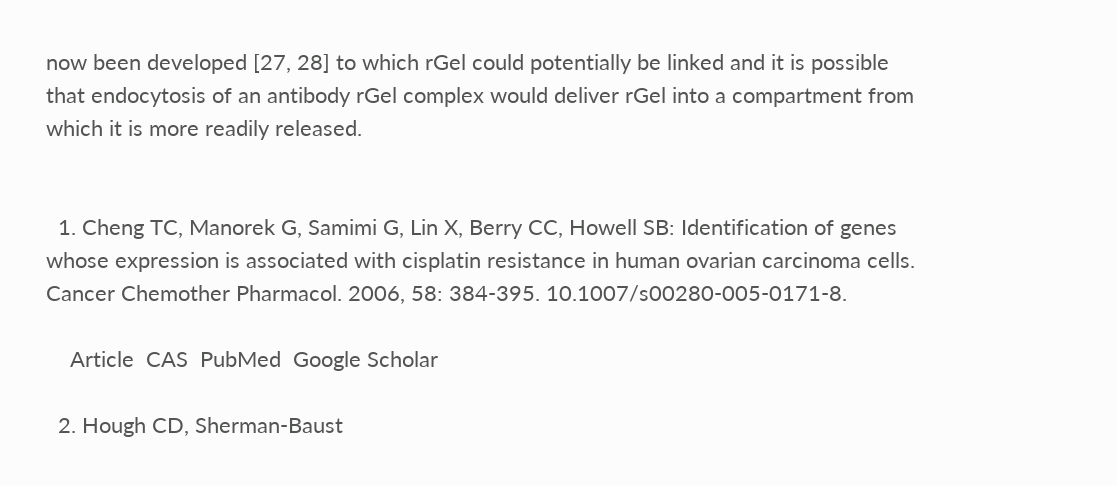now been developed [27, 28] to which rGel could potentially be linked and it is possible that endocytosis of an antibody rGel complex would deliver rGel into a compartment from which it is more readily released.


  1. Cheng TC, Manorek G, Samimi G, Lin X, Berry CC, Howell SB: Identification of genes whose expression is associated with cisplatin resistance in human ovarian carcinoma cells. Cancer Chemother Pharmacol. 2006, 58: 384-395. 10.1007/s00280-005-0171-8.

    Article  CAS  PubMed  Google Scholar

  2. Hough CD, Sherman-Baust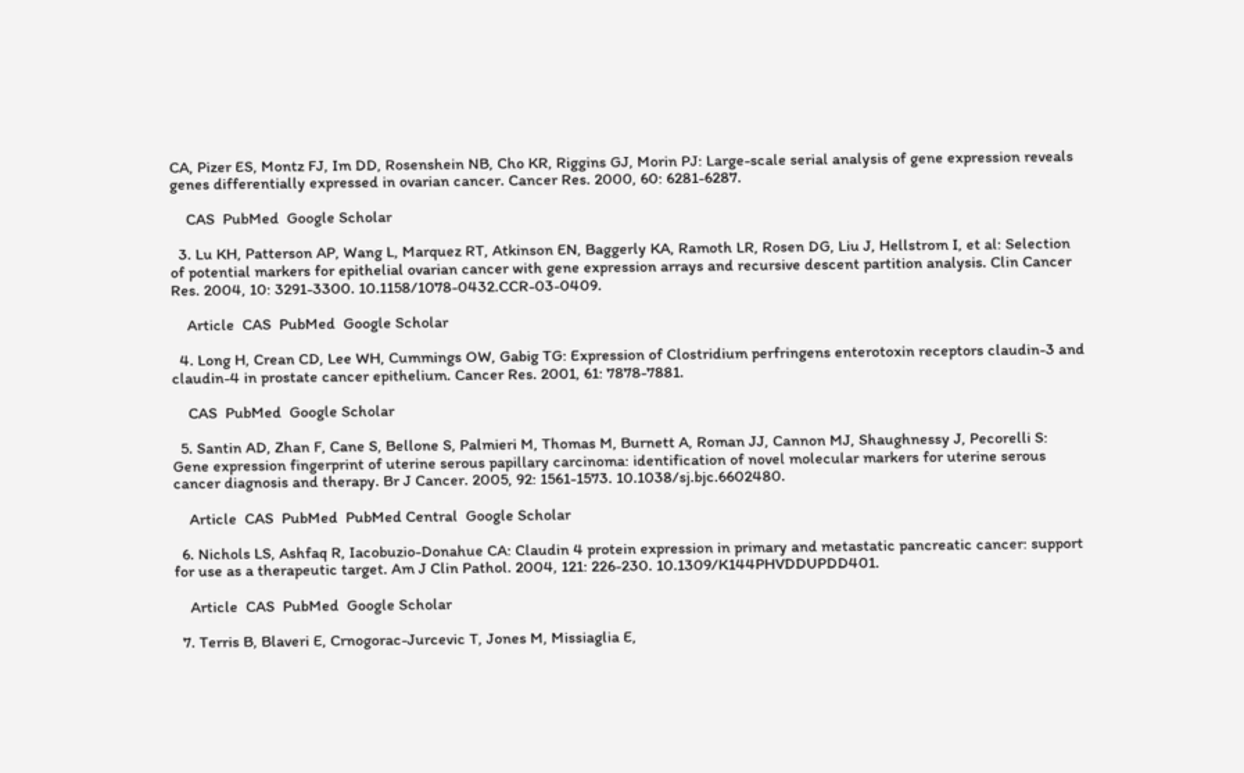CA, Pizer ES, Montz FJ, Im DD, Rosenshein NB, Cho KR, Riggins GJ, Morin PJ: Large-scale serial analysis of gene expression reveals genes differentially expressed in ovarian cancer. Cancer Res. 2000, 60: 6281-6287.

    CAS  PubMed  Google Scholar

  3. Lu KH, Patterson AP, Wang L, Marquez RT, Atkinson EN, Baggerly KA, Ramoth LR, Rosen DG, Liu J, Hellstrom I, et al: Selection of potential markers for epithelial ovarian cancer with gene expression arrays and recursive descent partition analysis. Clin Cancer Res. 2004, 10: 3291-3300. 10.1158/1078-0432.CCR-03-0409.

    Article  CAS  PubMed  Google Scholar

  4. Long H, Crean CD, Lee WH, Cummings OW, Gabig TG: Expression of Clostridium perfringens enterotoxin receptors claudin-3 and claudin-4 in prostate cancer epithelium. Cancer Res. 2001, 61: 7878-7881.

    CAS  PubMed  Google Scholar

  5. Santin AD, Zhan F, Cane S, Bellone S, Palmieri M, Thomas M, Burnett A, Roman JJ, Cannon MJ, Shaughnessy J, Pecorelli S: Gene expression fingerprint of uterine serous papillary carcinoma: identification of novel molecular markers for uterine serous cancer diagnosis and therapy. Br J Cancer. 2005, 92: 1561-1573. 10.1038/sj.bjc.6602480.

    Article  CAS  PubMed  PubMed Central  Google Scholar

  6. Nichols LS, Ashfaq R, Iacobuzio-Donahue CA: Claudin 4 protein expression in primary and metastatic pancreatic cancer: support for use as a therapeutic target. Am J Clin Pathol. 2004, 121: 226-230. 10.1309/K144PHVDDUPDD401.

    Article  CAS  PubMed  Google Scholar

  7. Terris B, Blaveri E, Crnogorac-Jurcevic T, Jones M, Missiaglia E,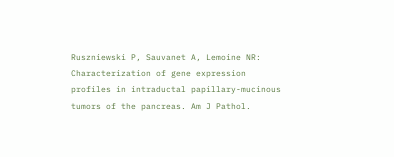Ruszniewski P, Sauvanet A, Lemoine NR: Characterization of gene expression profiles in intraductal papillary-mucinous tumors of the pancreas. Am J Pathol.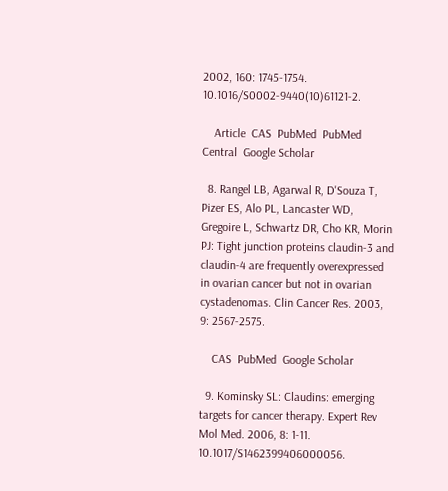2002, 160: 1745-1754. 10.1016/S0002-9440(10)61121-2.

    Article  CAS  PubMed  PubMed Central  Google Scholar

  8. Rangel LB, Agarwal R, D'Souza T, Pizer ES, Alo PL, Lancaster WD, Gregoire L, Schwartz DR, Cho KR, Morin PJ: Tight junction proteins claudin-3 and claudin-4 are frequently overexpressed in ovarian cancer but not in ovarian cystadenomas. Clin Cancer Res. 2003, 9: 2567-2575.

    CAS  PubMed  Google Scholar

  9. Kominsky SL: Claudins: emerging targets for cancer therapy. Expert Rev Mol Med. 2006, 8: 1-11. 10.1017/S1462399406000056.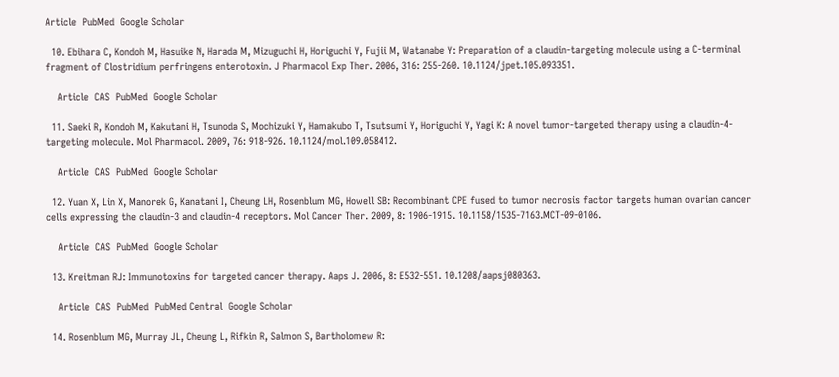Article  PubMed  Google Scholar

  10. Ebihara C, Kondoh M, Hasuike N, Harada M, Mizuguchi H, Horiguchi Y, Fujii M, Watanabe Y: Preparation of a claudin-targeting molecule using a C-terminal fragment of Clostridium perfringens enterotoxin. J Pharmacol Exp Ther. 2006, 316: 255-260. 10.1124/jpet.105.093351.

    Article  CAS  PubMed  Google Scholar

  11. Saeki R, Kondoh M, Kakutani H, Tsunoda S, Mochizuki Y, Hamakubo T, Tsutsumi Y, Horiguchi Y, Yagi K: A novel tumor-targeted therapy using a claudin-4-targeting molecule. Mol Pharmacol. 2009, 76: 918-926. 10.1124/mol.109.058412.

    Article  CAS  PubMed  Google Scholar

  12. Yuan X, Lin X, Manorek G, Kanatani I, Cheung LH, Rosenblum MG, Howell SB: Recombinant CPE fused to tumor necrosis factor targets human ovarian cancer cells expressing the claudin-3 and claudin-4 receptors. Mol Cancer Ther. 2009, 8: 1906-1915. 10.1158/1535-7163.MCT-09-0106.

    Article  CAS  PubMed  Google Scholar

  13. Kreitman RJ: Immunotoxins for targeted cancer therapy. Aaps J. 2006, 8: E532-551. 10.1208/aapsj080363.

    Article  CAS  PubMed  PubMed Central  Google Scholar

  14. Rosenblum MG, Murray JL, Cheung L, Rifkin R, Salmon S, Bartholomew R: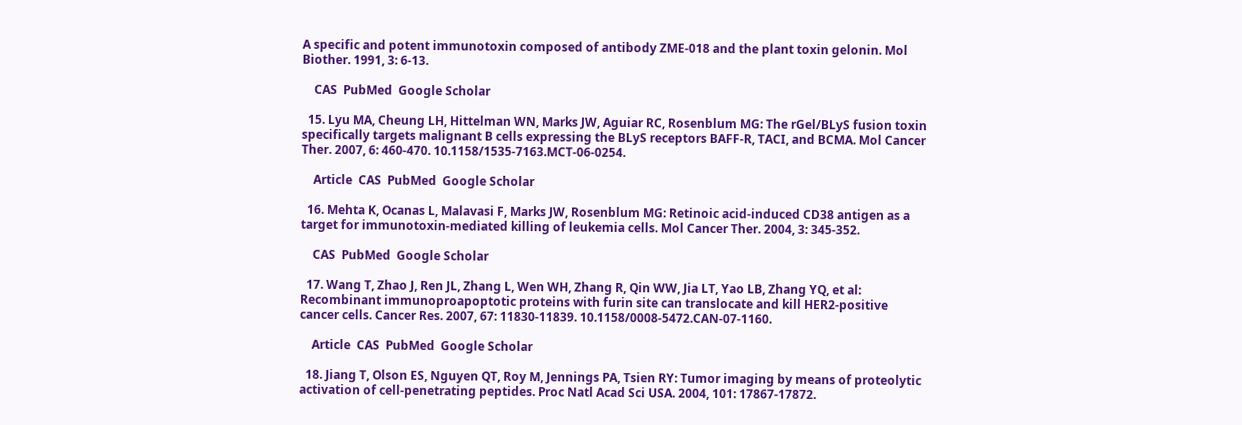A specific and potent immunotoxin composed of antibody ZME-018 and the plant toxin gelonin. Mol Biother. 1991, 3: 6-13.

    CAS  PubMed  Google Scholar

  15. Lyu MA, Cheung LH, Hittelman WN, Marks JW, Aguiar RC, Rosenblum MG: The rGel/BLyS fusion toxin specifically targets malignant B cells expressing the BLyS receptors BAFF-R, TACI, and BCMA. Mol Cancer Ther. 2007, 6: 460-470. 10.1158/1535-7163.MCT-06-0254.

    Article  CAS  PubMed  Google Scholar

  16. Mehta K, Ocanas L, Malavasi F, Marks JW, Rosenblum MG: Retinoic acid-induced CD38 antigen as a target for immunotoxin-mediated killing of leukemia cells. Mol Cancer Ther. 2004, 3: 345-352.

    CAS  PubMed  Google Scholar

  17. Wang T, Zhao J, Ren JL, Zhang L, Wen WH, Zhang R, Qin WW, Jia LT, Yao LB, Zhang YQ, et al: Recombinant immunoproapoptotic proteins with furin site can translocate and kill HER2-positive cancer cells. Cancer Res. 2007, 67: 11830-11839. 10.1158/0008-5472.CAN-07-1160.

    Article  CAS  PubMed  Google Scholar

  18. Jiang T, Olson ES, Nguyen QT, Roy M, Jennings PA, Tsien RY: Tumor imaging by means of proteolytic activation of cell-penetrating peptides. Proc Natl Acad Sci USA. 2004, 101: 17867-17872.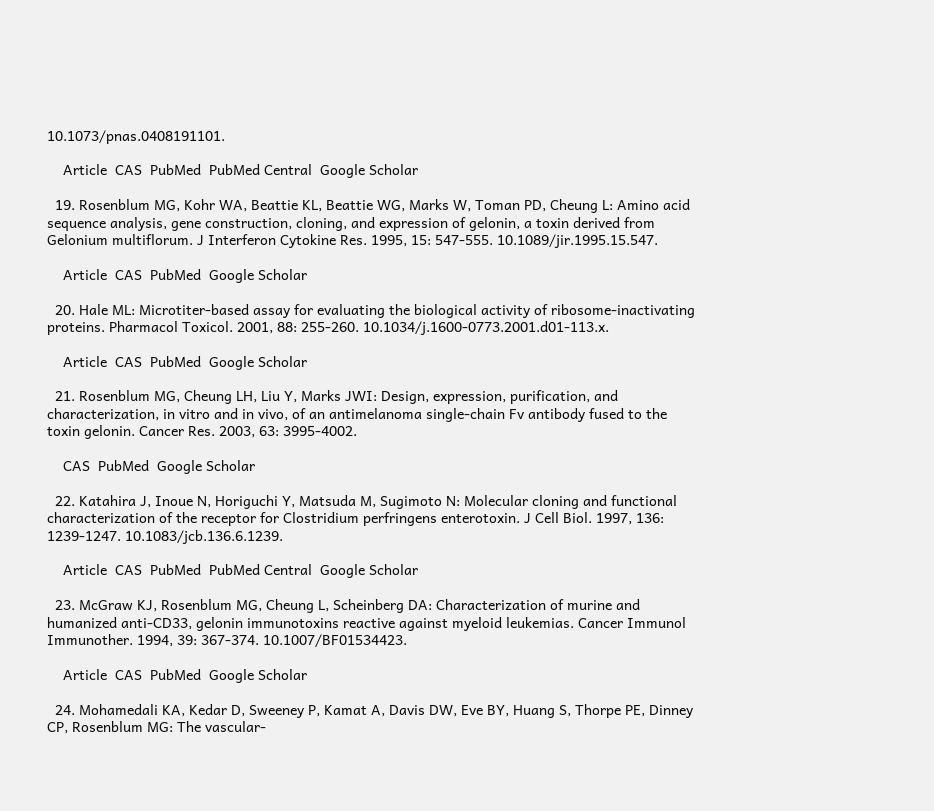10.1073/pnas.0408191101.

    Article  CAS  PubMed  PubMed Central  Google Scholar

  19. Rosenblum MG, Kohr WA, Beattie KL, Beattie WG, Marks W, Toman PD, Cheung L: Amino acid sequence analysis, gene construction, cloning, and expression of gelonin, a toxin derived from Gelonium multiflorum. J Interferon Cytokine Res. 1995, 15: 547-555. 10.1089/jir.1995.15.547.

    Article  CAS  PubMed  Google Scholar

  20. Hale ML: Microtiter-based assay for evaluating the biological activity of ribosome-inactivating proteins. Pharmacol Toxicol. 2001, 88: 255-260. 10.1034/j.1600-0773.2001.d01-113.x.

    Article  CAS  PubMed  Google Scholar

  21. Rosenblum MG, Cheung LH, Liu Y, Marks JWI: Design, expression, purification, and characterization, in vitro and in vivo, of an antimelanoma single-chain Fv antibody fused to the toxin gelonin. Cancer Res. 2003, 63: 3995-4002.

    CAS  PubMed  Google Scholar

  22. Katahira J, Inoue N, Horiguchi Y, Matsuda M, Sugimoto N: Molecular cloning and functional characterization of the receptor for Clostridium perfringens enterotoxin. J Cell Biol. 1997, 136: 1239-1247. 10.1083/jcb.136.6.1239.

    Article  CAS  PubMed  PubMed Central  Google Scholar

  23. McGraw KJ, Rosenblum MG, Cheung L, Scheinberg DA: Characterization of murine and humanized anti-CD33, gelonin immunotoxins reactive against myeloid leukemias. Cancer Immunol Immunother. 1994, 39: 367-374. 10.1007/BF01534423.

    Article  CAS  PubMed  Google Scholar

  24. Mohamedali KA, Kedar D, Sweeney P, Kamat A, Davis DW, Eve BY, Huang S, Thorpe PE, Dinney CP, Rosenblum MG: The vascular-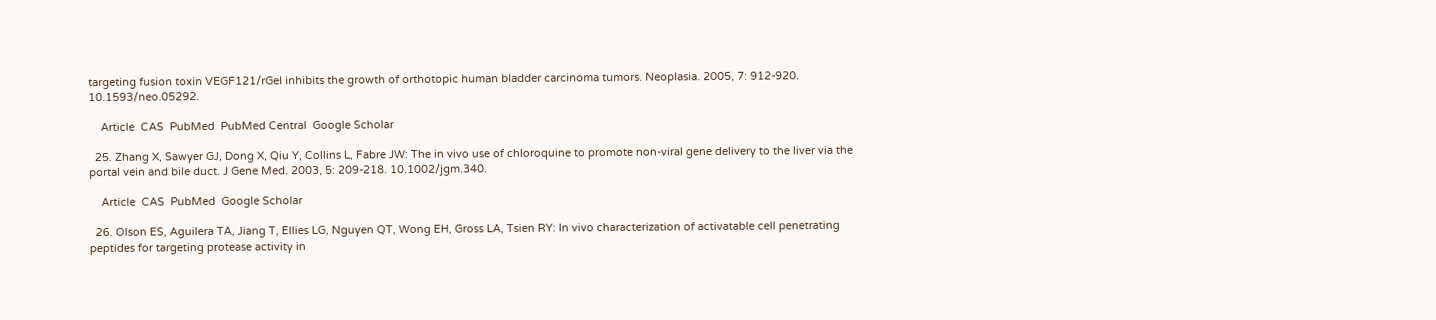targeting fusion toxin VEGF121/rGel inhibits the growth of orthotopic human bladder carcinoma tumors. Neoplasia. 2005, 7: 912-920. 10.1593/neo.05292.

    Article  CAS  PubMed  PubMed Central  Google Scholar

  25. Zhang X, Sawyer GJ, Dong X, Qiu Y, Collins L, Fabre JW: The in vivo use of chloroquine to promote non-viral gene delivery to the liver via the portal vein and bile duct. J Gene Med. 2003, 5: 209-218. 10.1002/jgm.340.

    Article  CAS  PubMed  Google Scholar

  26. Olson ES, Aguilera TA, Jiang T, Ellies LG, Nguyen QT, Wong EH, Gross LA, Tsien RY: In vivo characterization of activatable cell penetrating peptides for targeting protease activity in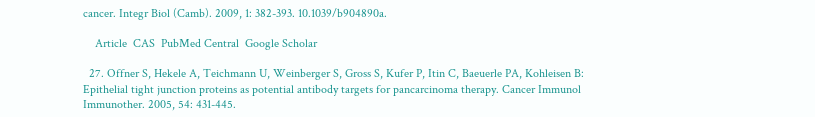cancer. Integr Biol (Camb). 2009, 1: 382-393. 10.1039/b904890a.

    Article  CAS  PubMed Central  Google Scholar

  27. Offner S, Hekele A, Teichmann U, Weinberger S, Gross S, Kufer P, Itin C, Baeuerle PA, Kohleisen B: Epithelial tight junction proteins as potential antibody targets for pancarcinoma therapy. Cancer Immunol Immunother. 2005, 54: 431-445.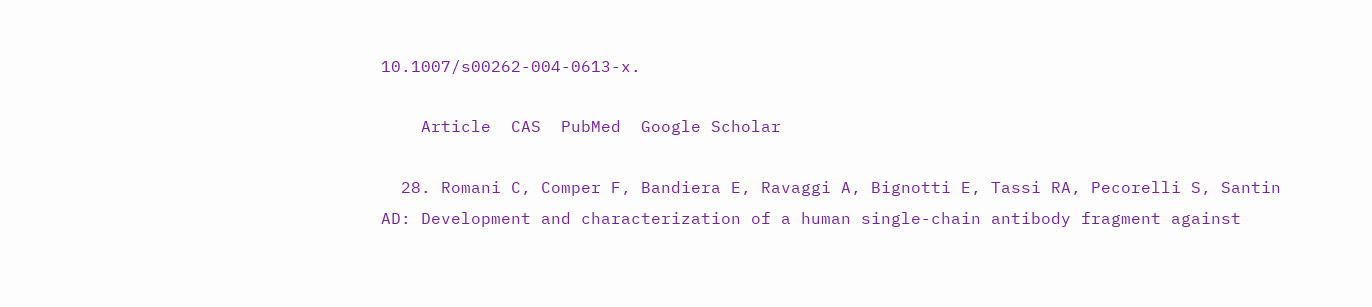10.1007/s00262-004-0613-x.

    Article  CAS  PubMed  Google Scholar

  28. Romani C, Comper F, Bandiera E, Ravaggi A, Bignotti E, Tassi RA, Pecorelli S, Santin AD: Development and characterization of a human single-chain antibody fragment against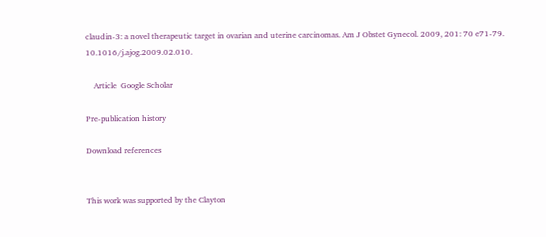claudin-3: a novel therapeutic target in ovarian and uterine carcinomas. Am J Obstet Gynecol. 2009, 201: 70 e71-79. 10.1016/j.ajog.2009.02.010.

    Article  Google Scholar

Pre-publication history

Download references


This work was supported by the Clayton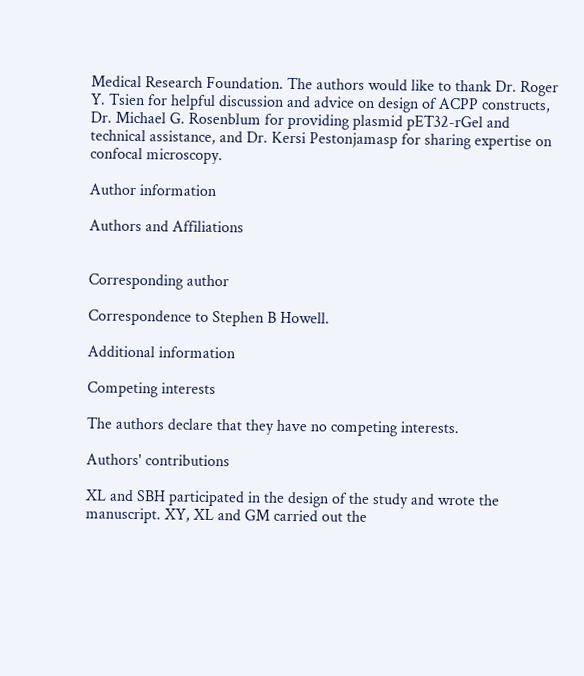Medical Research Foundation. The authors would like to thank Dr. Roger Y. Tsien for helpful discussion and advice on design of ACPP constructs, Dr. Michael G. Rosenblum for providing plasmid pET32-rGel and technical assistance, and Dr. Kersi Pestonjamasp for sharing expertise on confocal microscopy.

Author information

Authors and Affiliations


Corresponding author

Correspondence to Stephen B Howell.

Additional information

Competing interests

The authors declare that they have no competing interests.

Authors' contributions

XL and SBH participated in the design of the study and wrote the manuscript. XY, XL and GM carried out the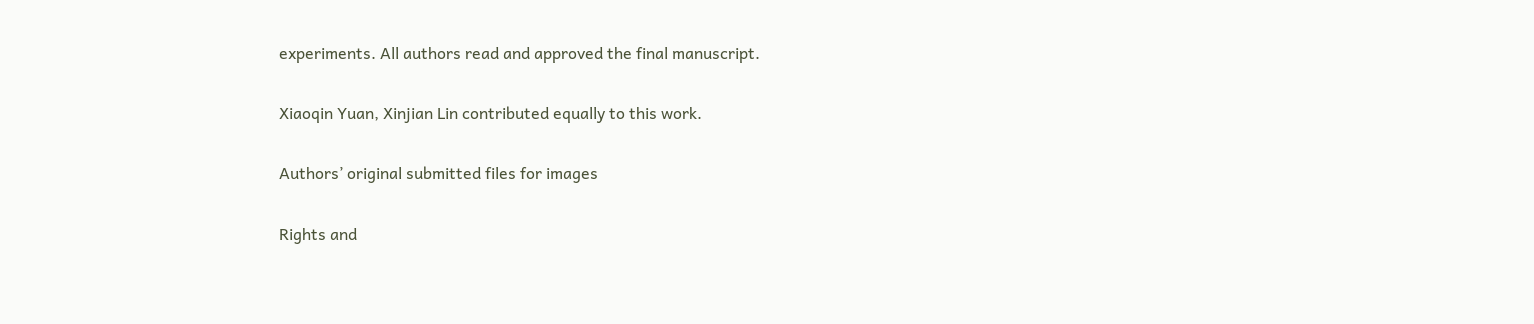experiments. All authors read and approved the final manuscript.

Xiaoqin Yuan, Xinjian Lin contributed equally to this work.

Authors’ original submitted files for images

Rights and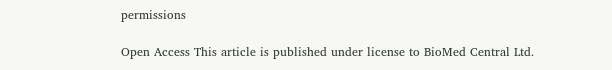permissions

Open Access This article is published under license to BioMed Central Ltd.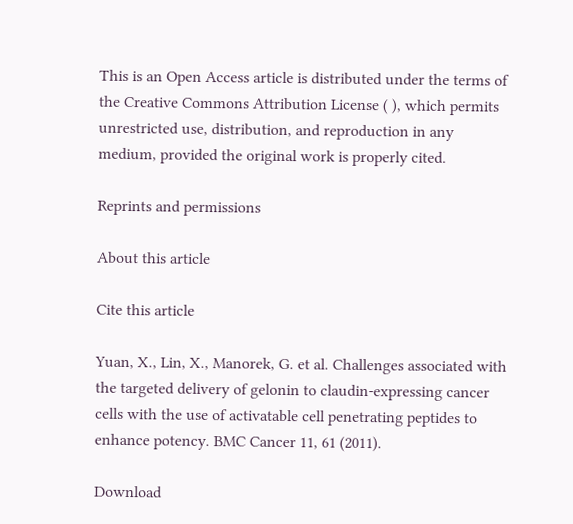This is an Open Access article is distributed under the terms of the Creative Commons Attribution License ( ), which permits unrestricted use, distribution, and reproduction in any medium, provided the original work is properly cited.

Reprints and permissions

About this article

Cite this article

Yuan, X., Lin, X., Manorek, G. et al. Challenges associated with the targeted delivery of gelonin to claudin-expressing cancer cells with the use of activatable cell penetrating peptides to enhance potency. BMC Cancer 11, 61 (2011).

Download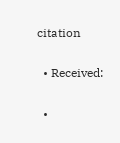citation

  • Received:

  •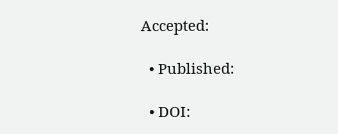Accepted:

  • Published:

  • DOI: